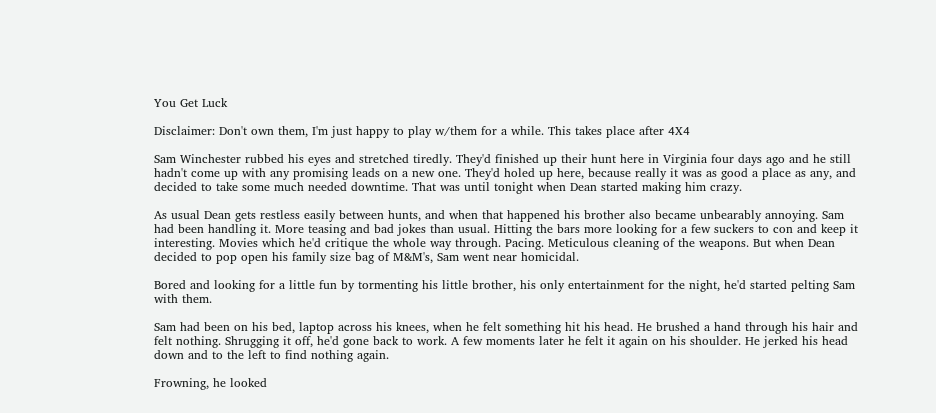You Get Luck

Disclaimer: Don't own them, I'm just happy to play w/them for a while. This takes place after 4X4

Sam Winchester rubbed his eyes and stretched tiredly. They'd finished up their hunt here in Virginia four days ago and he still hadn't come up with any promising leads on a new one. They'd holed up here, because really it was as good a place as any, and decided to take some much needed downtime. That was until tonight when Dean started making him crazy.

As usual Dean gets restless easily between hunts, and when that happened his brother also became unbearably annoying. Sam had been handling it. More teasing and bad jokes than usual. Hitting the bars more looking for a few suckers to con and keep it interesting. Movies which he'd critique the whole way through. Pacing. Meticulous cleaning of the weapons. But when Dean decided to pop open his family size bag of M&M's, Sam went near homicidal.

Bored and looking for a little fun by tormenting his little brother, his only entertainment for the night, he'd started pelting Sam with them.

Sam had been on his bed, laptop across his knees, when he felt something hit his head. He brushed a hand through his hair and felt nothing. Shrugging it off, he'd gone back to work. A few moments later he felt it again on his shoulder. He jerked his head down and to the left to find nothing again.

Frowning, he looked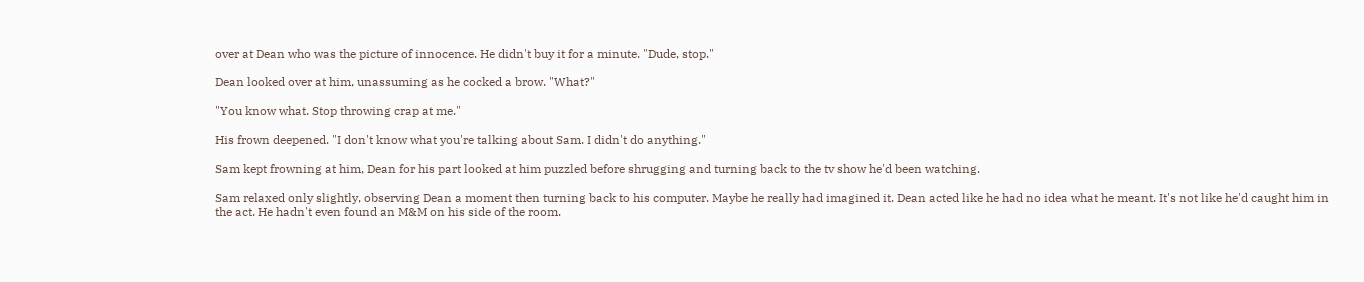over at Dean who was the picture of innocence. He didn't buy it for a minute. "Dude, stop."

Dean looked over at him, unassuming as he cocked a brow. "What?"

"You know what. Stop throwing crap at me."

His frown deepened. "I don't know what you're talking about Sam. I didn't do anything."

Sam kept frowning at him, Dean for his part looked at him puzzled before shrugging and turning back to the tv show he'd been watching.

Sam relaxed only slightly, observing Dean a moment then turning back to his computer. Maybe he really had imagined it. Dean acted like he had no idea what he meant. It's not like he'd caught him in the act. He hadn't even found an M&M on his side of the room.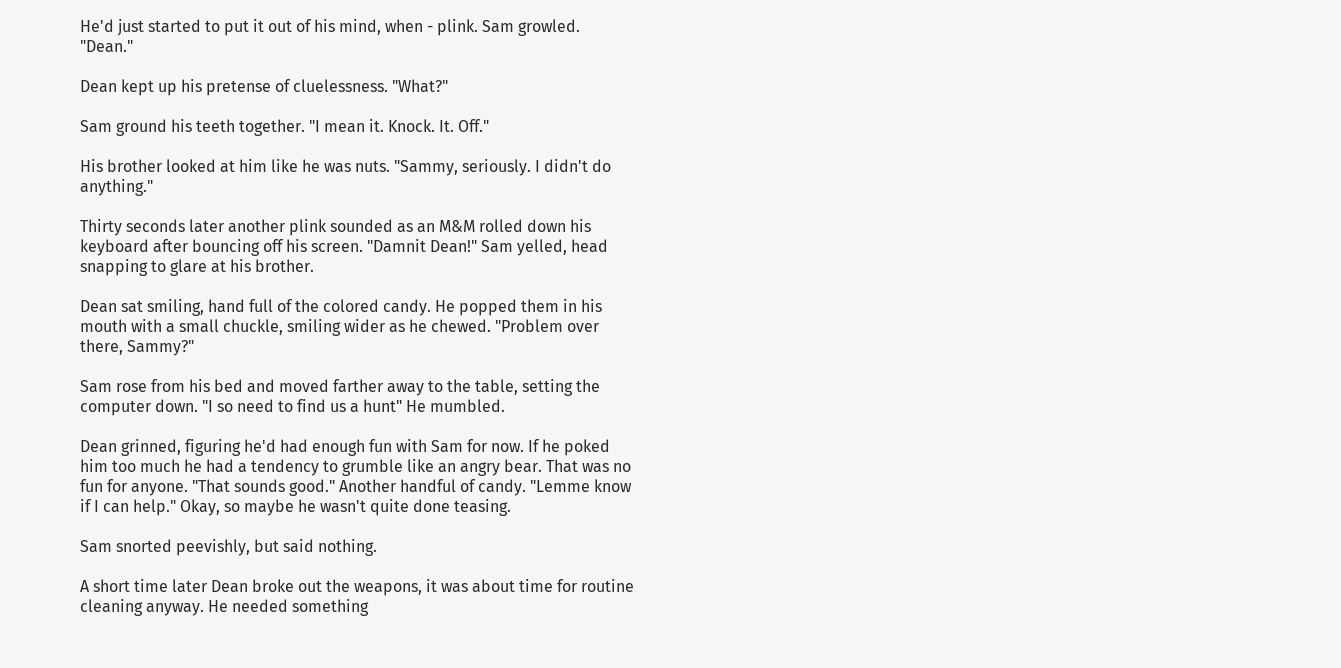He'd just started to put it out of his mind, when - plink. Sam growled. "Dean."

Dean kept up his pretense of cluelessness. "What?"

Sam ground his teeth together. "I mean it. Knock. It. Off."

His brother looked at him like he was nuts. "Sammy, seriously. I didn't do anything."

Thirty seconds later another plink sounded as an M&M rolled down his keyboard after bouncing off his screen. "Damnit Dean!" Sam yelled, head snapping to glare at his brother.

Dean sat smiling, hand full of the colored candy. He popped them in his mouth with a small chuckle, smiling wider as he chewed. "Problem over there, Sammy?"

Sam rose from his bed and moved farther away to the table, setting the computer down. "I so need to find us a hunt" He mumbled.

Dean grinned, figuring he'd had enough fun with Sam for now. If he poked him too much he had a tendency to grumble like an angry bear. That was no fun for anyone. "That sounds good." Another handful of candy. "Lemme know if I can help." Okay, so maybe he wasn't quite done teasing.

Sam snorted peevishly, but said nothing.

A short time later Dean broke out the weapons, it was about time for routine cleaning anyway. He needed something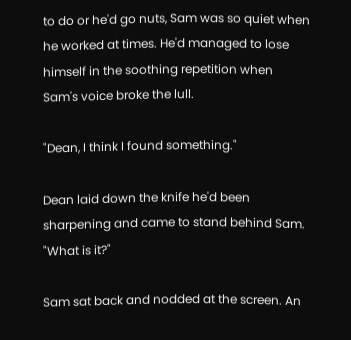to do or he'd go nuts, Sam was so quiet when he worked at times. He'd managed to lose himself in the soothing repetition when Sam's voice broke the lull.

"Dean, I think I found something."

Dean laid down the knife he'd been sharpening and came to stand behind Sam. "What is it?"

Sam sat back and nodded at the screen. An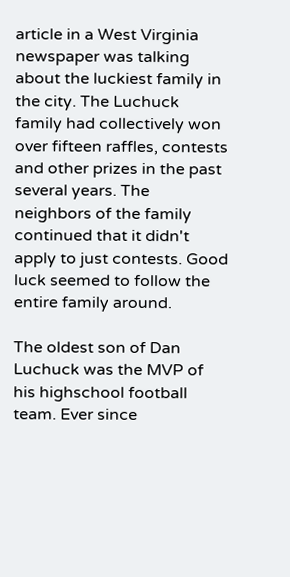article in a West Virginia newspaper was talking about the luckiest family in the city. The Luchuck family had collectively won over fifteen raffles, contests and other prizes in the past several years. The neighbors of the family continued that it didn't apply to just contests. Good luck seemed to follow the entire family around.

The oldest son of Dan Luchuck was the MVP of his highschool football team. Ever since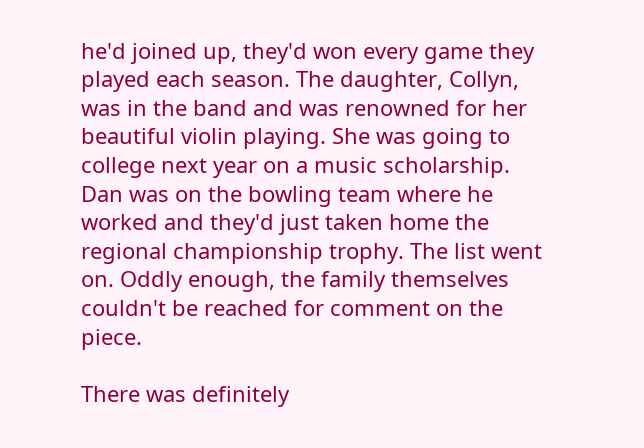he'd joined up, they'd won every game they played each season. The daughter, Collyn, was in the band and was renowned for her beautiful violin playing. She was going to college next year on a music scholarship. Dan was on the bowling team where he worked and they'd just taken home the regional championship trophy. The list went on. Oddly enough, the family themselves couldn't be reached for comment on the piece.

There was definitely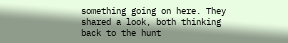something going on here. They shared a look, both thinking back to the hunt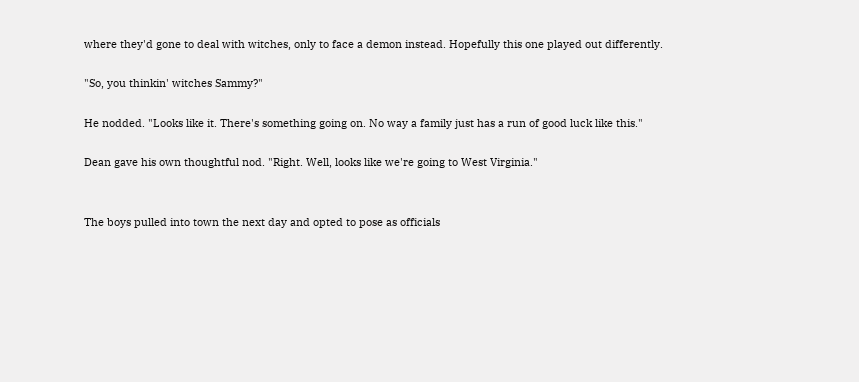where they'd gone to deal with witches, only to face a demon instead. Hopefully this one played out differently.

"So, you thinkin' witches Sammy?"

He nodded. "Looks like it. There's something going on. No way a family just has a run of good luck like this."

Dean gave his own thoughtful nod. "Right. Well, looks like we're going to West Virginia."


The boys pulled into town the next day and opted to pose as officials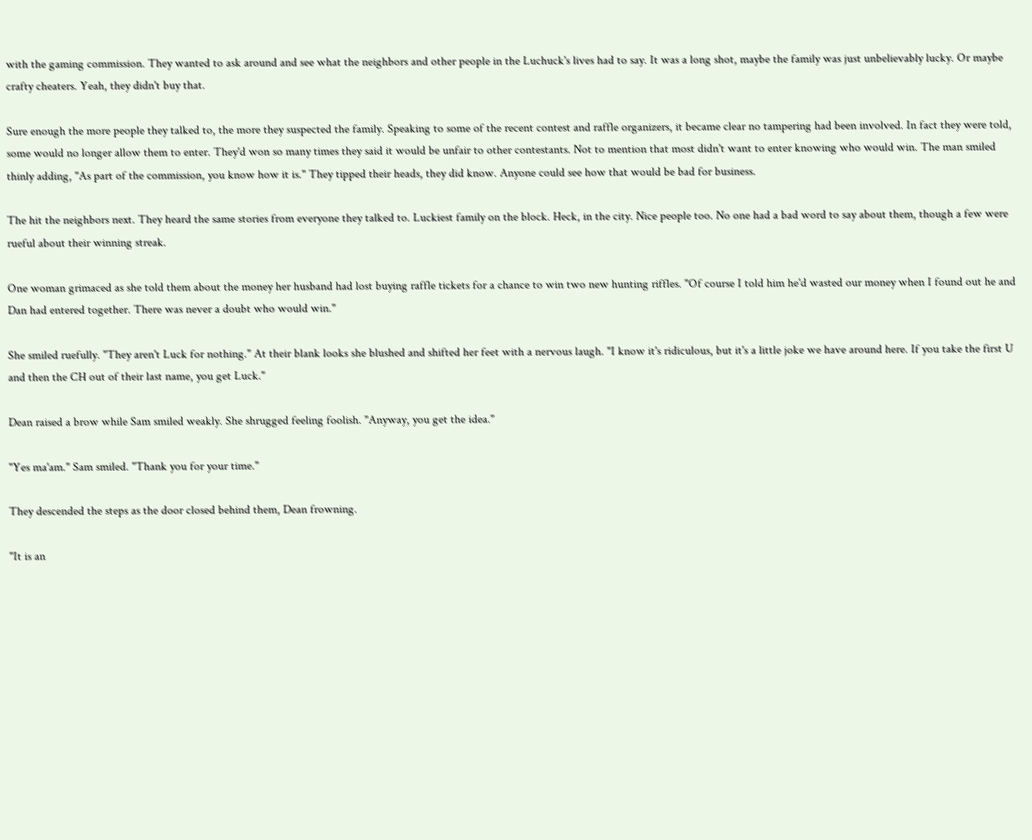with the gaming commission. They wanted to ask around and see what the neighbors and other people in the Luchuck's lives had to say. It was a long shot, maybe the family was just unbelievably lucky. Or maybe crafty cheaters. Yeah, they didn't buy that.

Sure enough the more people they talked to, the more they suspected the family. Speaking to some of the recent contest and raffle organizers, it became clear no tampering had been involved. In fact they were told, some would no longer allow them to enter. They'd won so many times they said it would be unfair to other contestants. Not to mention that most didn't want to enter knowing who would win. The man smiled thinly adding, "As part of the commission, you know how it is." They tipped their heads, they did know. Anyone could see how that would be bad for business.

The hit the neighbors next. They heard the same stories from everyone they talked to. Luckiest family on the block. Heck, in the city. Nice people too. No one had a bad word to say about them, though a few were rueful about their winning streak.

One woman grimaced as she told them about the money her husband had lost buying raffle tickets for a chance to win two new hunting riffles. "Of course I told him he'd wasted our money when I found out he and Dan had entered together. There was never a doubt who would win."

She smiled ruefully. "They aren't Luck for nothing." At their blank looks she blushed and shifted her feet with a nervous laugh. "I know it's ridiculous, but it's a little joke we have around here. If you take the first U and then the CH out of their last name, you get Luck."

Dean raised a brow while Sam smiled weakly. She shrugged feeling foolish. "Anyway, you get the idea."

"Yes ma'am." Sam smiled. "Thank you for your time."

They descended the steps as the door closed behind them, Dean frowning.

"It is an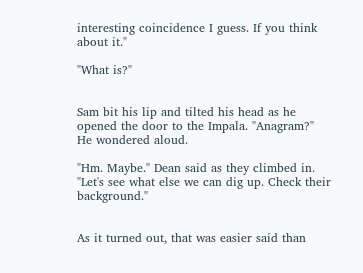interesting coincidence I guess. If you think about it."

"What is?"


Sam bit his lip and tilted his head as he opened the door to the Impala. "Anagram?" He wondered aloud.

"Hm. Maybe." Dean said as they climbed in. "Let's see what else we can dig up. Check their background."


As it turned out, that was easier said than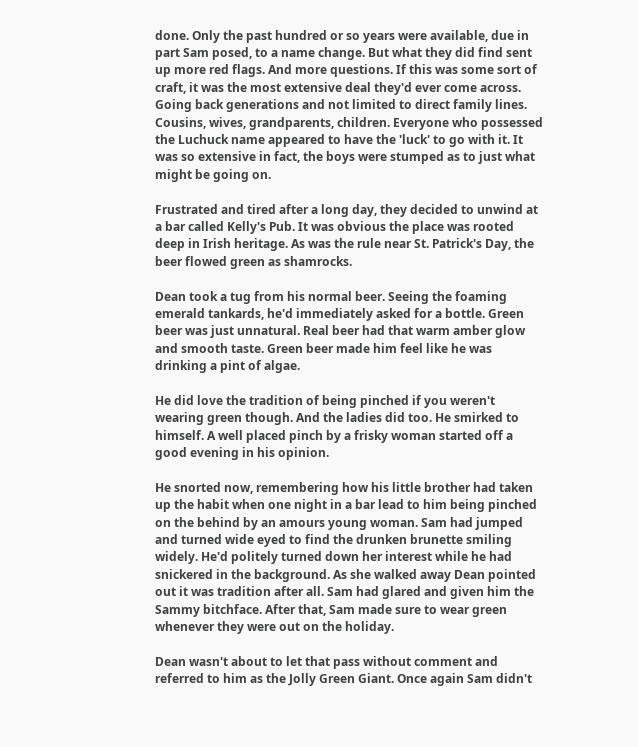done. Only the past hundred or so years were available, due in part Sam posed, to a name change. But what they did find sent up more red flags. And more questions. If this was some sort of craft, it was the most extensive deal they'd ever come across. Going back generations and not limited to direct family lines. Cousins, wives, grandparents, children. Everyone who possessed the Luchuck name appeared to have the 'luck' to go with it. It was so extensive in fact, the boys were stumped as to just what might be going on.

Frustrated and tired after a long day, they decided to unwind at a bar called Kelly's Pub. It was obvious the place was rooted deep in Irish heritage. As was the rule near St. Patrick's Day, the beer flowed green as shamrocks.

Dean took a tug from his normal beer. Seeing the foaming emerald tankards, he'd immediately asked for a bottle. Green beer was just unnatural. Real beer had that warm amber glow and smooth taste. Green beer made him feel like he was drinking a pint of algae.

He did love the tradition of being pinched if you weren't wearing green though. And the ladies did too. He smirked to himself. A well placed pinch by a frisky woman started off a good evening in his opinion.

He snorted now, remembering how his little brother had taken up the habit when one night in a bar lead to him being pinched on the behind by an amours young woman. Sam had jumped and turned wide eyed to find the drunken brunette smiling widely. He'd politely turned down her interest while he had snickered in the background. As she walked away Dean pointed out it was tradition after all. Sam had glared and given him the Sammy bitchface. After that, Sam made sure to wear green whenever they were out on the holiday.

Dean wasn't about to let that pass without comment and referred to him as the Jolly Green Giant. Once again Sam didn't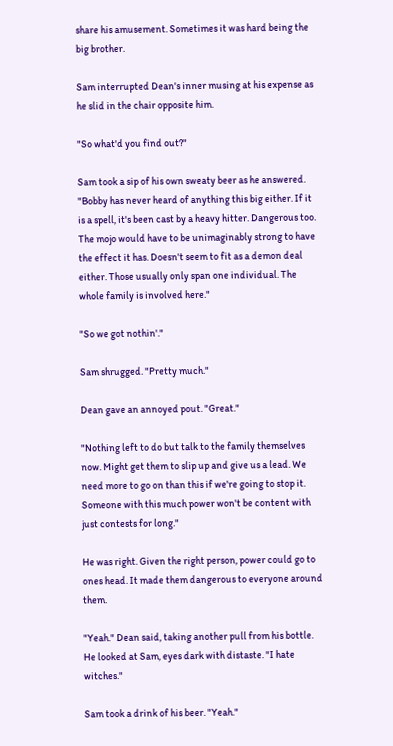share his amusement. Sometimes it was hard being the big brother.

Sam interrupted Dean's inner musing at his expense as he slid in the chair opposite him.

"So what'd you find out?"

Sam took a sip of his own sweaty beer as he answered. "Bobby has never heard of anything this big either. If it is a spell, it's been cast by a heavy hitter. Dangerous too. The mojo would have to be unimaginably strong to have the effect it has. Doesn't seem to fit as a demon deal either. Those usually only span one individual. The whole family is involved here."

"So we got nothin'."

Sam shrugged. "Pretty much."

Dean gave an annoyed pout. "Great."

"Nothing left to do but talk to the family themselves now. Might get them to slip up and give us a lead. We need more to go on than this if we're going to stop it. Someone with this much power won't be content with just contests for long."

He was right. Given the right person, power could go to ones head. It made them dangerous to everyone around them.

"Yeah." Dean said, taking another pull from his bottle. He looked at Sam, eyes dark with distaste. "I hate witches."

Sam took a drink of his beer. "Yeah."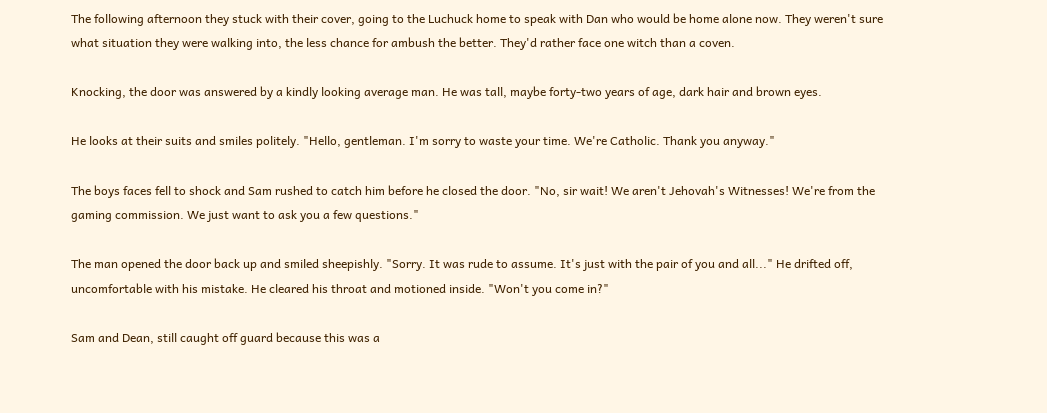The following afternoon they stuck with their cover, going to the Luchuck home to speak with Dan who would be home alone now. They weren't sure what situation they were walking into, the less chance for ambush the better. They'd rather face one witch than a coven.

Knocking, the door was answered by a kindly looking average man. He was tall, maybe forty-two years of age, dark hair and brown eyes.

He looks at their suits and smiles politely. "Hello, gentleman. I'm sorry to waste your time. We're Catholic. Thank you anyway."

The boys faces fell to shock and Sam rushed to catch him before he closed the door. "No, sir wait! We aren't Jehovah's Witnesses! We're from the gaming commission. We just want to ask you a few questions."

The man opened the door back up and smiled sheepishly. "Sorry. It was rude to assume. It's just with the pair of you and all..." He drifted off, uncomfortable with his mistake. He cleared his throat and motioned inside. "Won't you come in?"

Sam and Dean, still caught off guard because this was a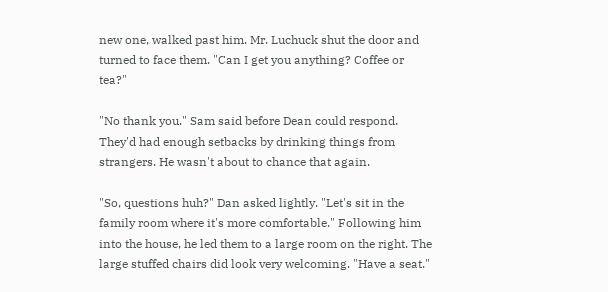new one, walked past him. Mr. Luchuck shut the door and turned to face them. "Can I get you anything? Coffee or tea?"

"No thank you." Sam said before Dean could respond. They'd had enough setbacks by drinking things from strangers. He wasn't about to chance that again.

"So, questions huh?" Dan asked lightly. "Let's sit in the family room where it's more comfortable." Following him into the house, he led them to a large room on the right. The large stuffed chairs did look very welcoming. "Have a seat."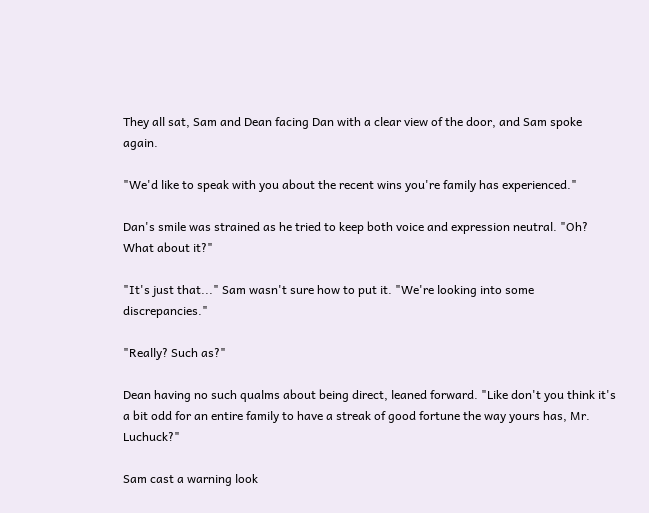They all sat, Sam and Dean facing Dan with a clear view of the door, and Sam spoke again.

"We'd like to speak with you about the recent wins you're family has experienced."

Dan's smile was strained as he tried to keep both voice and expression neutral. "Oh? What about it?"

"It's just that..." Sam wasn't sure how to put it. "We're looking into some discrepancies."

"Really? Such as?"

Dean having no such qualms about being direct, leaned forward. "Like don't you think it's a bit odd for an entire family to have a streak of good fortune the way yours has, Mr. Luchuck?"

Sam cast a warning look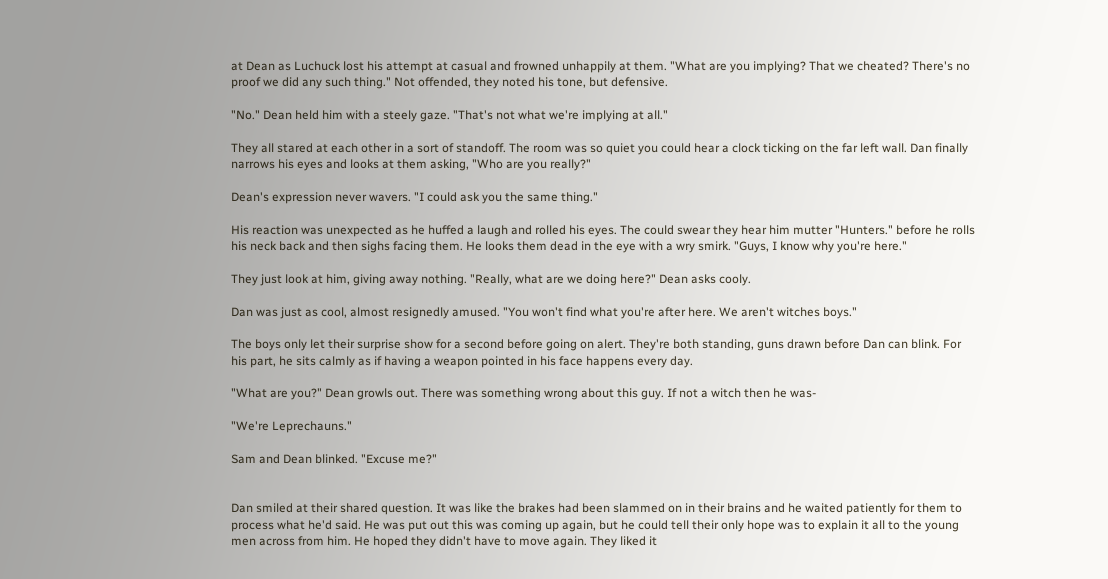at Dean as Luchuck lost his attempt at casual and frowned unhappily at them. "What are you implying? That we cheated? There's no proof we did any such thing." Not offended, they noted his tone, but defensive.

"No." Dean held him with a steely gaze. "That's not what we're implying at all."

They all stared at each other in a sort of standoff. The room was so quiet you could hear a clock ticking on the far left wall. Dan finally narrows his eyes and looks at them asking, "Who are you really?"

Dean's expression never wavers. "I could ask you the same thing."

His reaction was unexpected as he huffed a laugh and rolled his eyes. The could swear they hear him mutter "Hunters." before he rolls his neck back and then sighs facing them. He looks them dead in the eye with a wry smirk. "Guys, I know why you're here."

They just look at him, giving away nothing. "Really, what are we doing here?" Dean asks cooly.

Dan was just as cool, almost resignedly amused. "You won't find what you're after here. We aren't witches boys."

The boys only let their surprise show for a second before going on alert. They're both standing, guns drawn before Dan can blink. For his part, he sits calmly as if having a weapon pointed in his face happens every day.

"What are you?" Dean growls out. There was something wrong about this guy. If not a witch then he was-

"We're Leprechauns."

Sam and Dean blinked. "Excuse me?"


Dan smiled at their shared question. It was like the brakes had been slammed on in their brains and he waited patiently for them to process what he'd said. He was put out this was coming up again, but he could tell their only hope was to explain it all to the young men across from him. He hoped they didn't have to move again. They liked it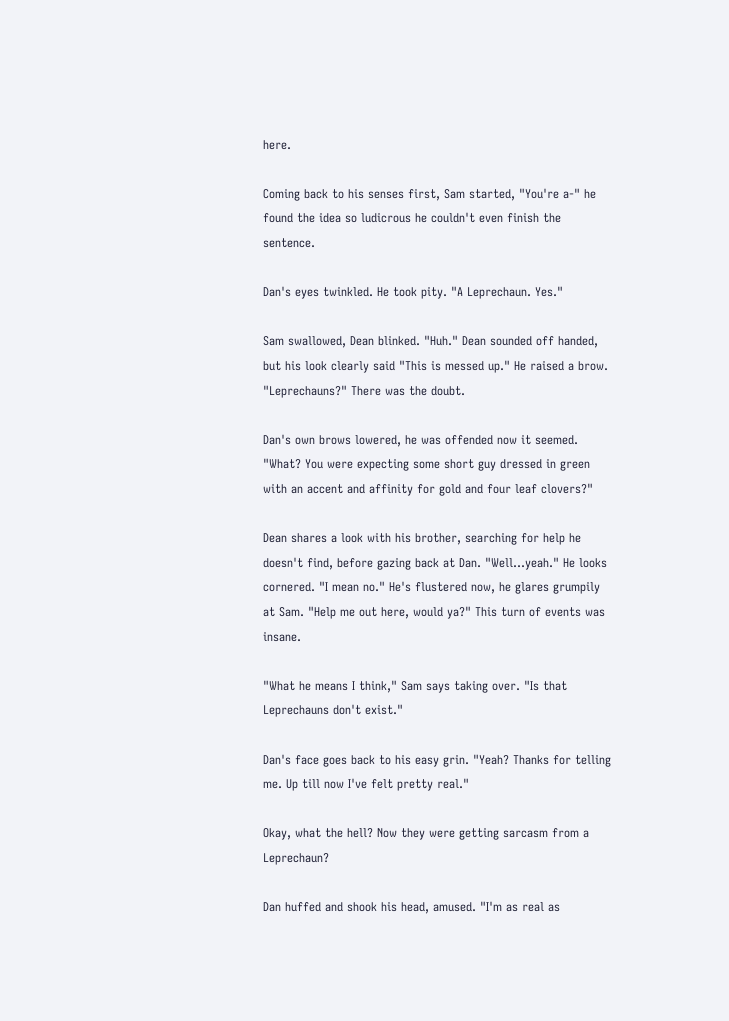here.

Coming back to his senses first, Sam started, "You're a-" he found the idea so ludicrous he couldn't even finish the sentence.

Dan's eyes twinkled. He took pity. "A Leprechaun. Yes."

Sam swallowed, Dean blinked. "Huh." Dean sounded off handed, but his look clearly said "This is messed up." He raised a brow. "Leprechauns?" There was the doubt.

Dan's own brows lowered, he was offended now it seemed. "What? You were expecting some short guy dressed in green with an accent and affinity for gold and four leaf clovers?"

Dean shares a look with his brother, searching for help he doesn't find, before gazing back at Dan. "Well...yeah." He looks cornered. "I mean no." He's flustered now, he glares grumpily at Sam. "Help me out here, would ya?" This turn of events was insane.

"What he means I think," Sam says taking over. "Is that Leprechauns don't exist."

Dan's face goes back to his easy grin. "Yeah? Thanks for telling me. Up till now I've felt pretty real."

Okay, what the hell? Now they were getting sarcasm from a Leprechaun?

Dan huffed and shook his head, amused. "I'm as real as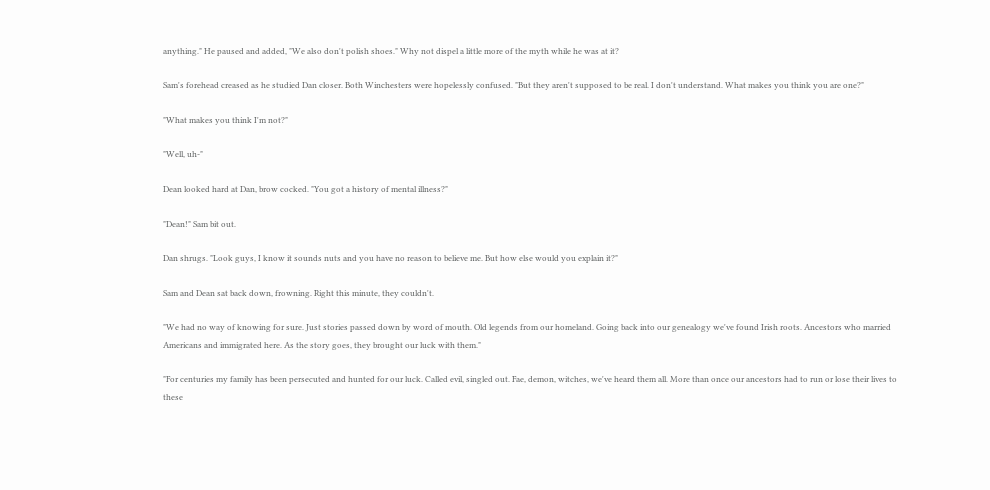anything." He paused and added, "We also don't polish shoes." Why not dispel a little more of the myth while he was at it?

Sam's forehead creased as he studied Dan closer. Both Winchesters were hopelessly confused. "But they aren't supposed to be real. I don't understand. What makes you think you are one?"

"What makes you think I'm not?"

"Well, uh-"

Dean looked hard at Dan, brow cocked. "You got a history of mental illness?"

"Dean!" Sam bit out.

Dan shrugs. "Look guys, I know it sounds nuts and you have no reason to believe me. But how else would you explain it?"

Sam and Dean sat back down, frowning. Right this minute, they couldn't.

"We had no way of knowing for sure. Just stories passed down by word of mouth. Old legends from our homeland. Going back into our genealogy we've found Irish roots. Ancestors who married Americans and immigrated here. As the story goes, they brought our luck with them."

"For centuries my family has been persecuted and hunted for our luck. Called evil, singled out. Fae, demon, witches, we've heard them all. More than once our ancestors had to run or lose their lives to these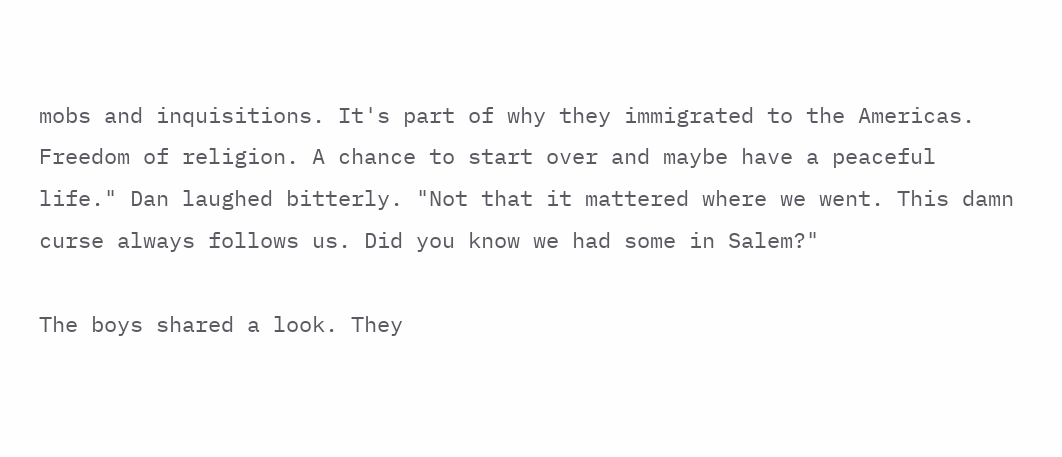mobs and inquisitions. It's part of why they immigrated to the Americas. Freedom of religion. A chance to start over and maybe have a peaceful life." Dan laughed bitterly. "Not that it mattered where we went. This damn curse always follows us. Did you know we had some in Salem?"

The boys shared a look. They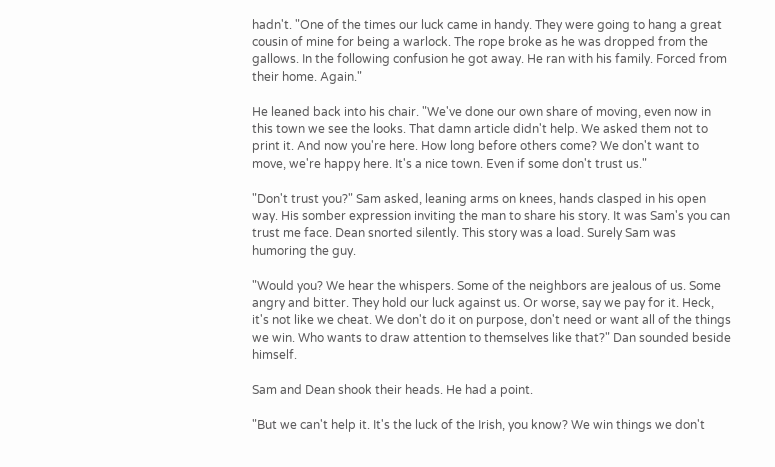hadn't. "One of the times our luck came in handy. They were going to hang a great cousin of mine for being a warlock. The rope broke as he was dropped from the gallows. In the following confusion he got away. He ran with his family. Forced from their home. Again."

He leaned back into his chair. "We've done our own share of moving, even now in this town we see the looks. That damn article didn't help. We asked them not to print it. And now you're here. How long before others come? We don't want to move, we're happy here. It's a nice town. Even if some don't trust us."

"Don't trust you?" Sam asked, leaning arms on knees, hands clasped in his open way. His somber expression inviting the man to share his story. It was Sam's you can trust me face. Dean snorted silently. This story was a load. Surely Sam was humoring the guy.

"Would you? We hear the whispers. Some of the neighbors are jealous of us. Some angry and bitter. They hold our luck against us. Or worse, say we pay for it. Heck, it's not like we cheat. We don't do it on purpose, don't need or want all of the things we win. Who wants to draw attention to themselves like that?" Dan sounded beside himself.

Sam and Dean shook their heads. He had a point.

"But we can't help it. It's the luck of the Irish, you know? We win things we don't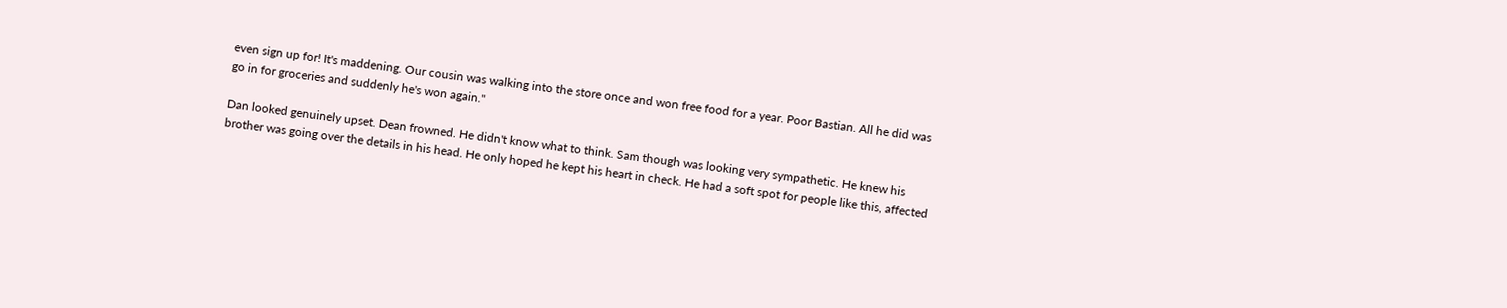even sign up for! It's maddening. Our cousin was walking into the store once and won free food for a year. Poor Bastian. All he did was go in for groceries and suddenly he's won again."

Dan looked genuinely upset. Dean frowned. He didn't know what to think. Sam though was looking very sympathetic. He knew his brother was going over the details in his head. He only hoped he kept his heart in check. He had a soft spot for people like this, affected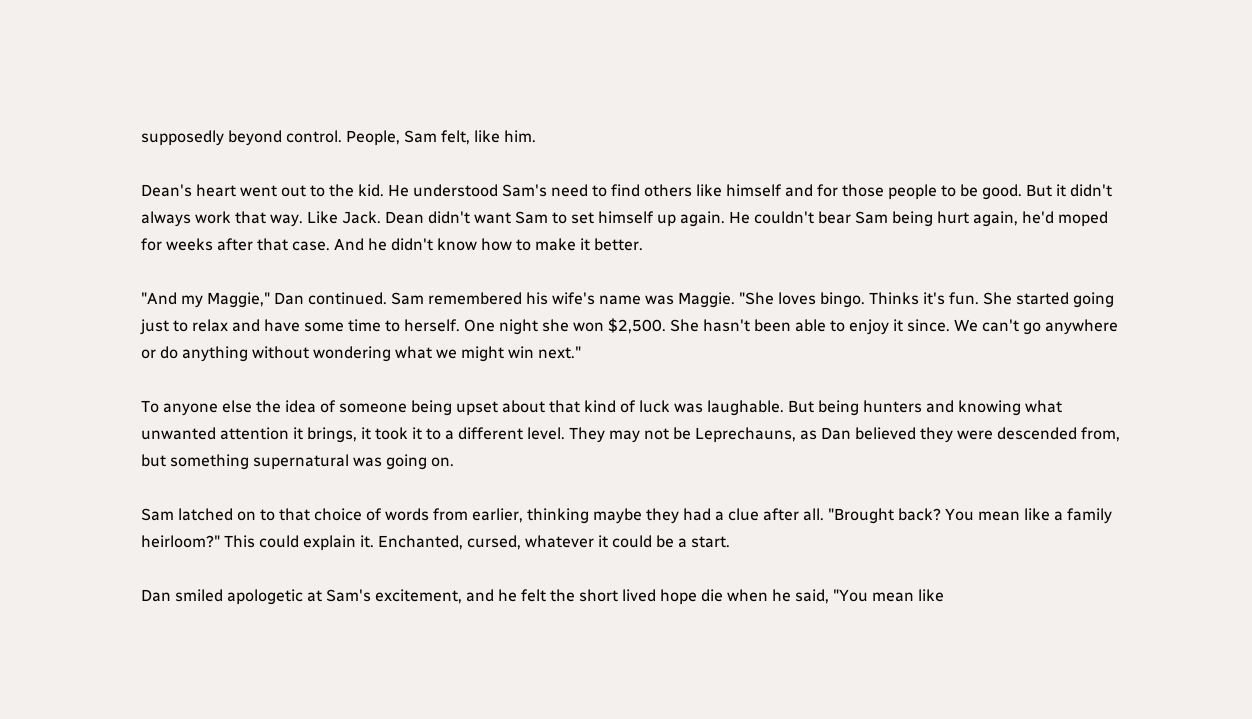supposedly beyond control. People, Sam felt, like him.

Dean's heart went out to the kid. He understood Sam's need to find others like himself and for those people to be good. But it didn't always work that way. Like Jack. Dean didn't want Sam to set himself up again. He couldn't bear Sam being hurt again, he'd moped for weeks after that case. And he didn't know how to make it better.

"And my Maggie," Dan continued. Sam remembered his wife's name was Maggie. "She loves bingo. Thinks it's fun. She started going just to relax and have some time to herself. One night she won $2,500. She hasn't been able to enjoy it since. We can't go anywhere or do anything without wondering what we might win next."

To anyone else the idea of someone being upset about that kind of luck was laughable. But being hunters and knowing what unwanted attention it brings, it took it to a different level. They may not be Leprechauns, as Dan believed they were descended from, but something supernatural was going on.

Sam latched on to that choice of words from earlier, thinking maybe they had a clue after all. "Brought back? You mean like a family heirloom?" This could explain it. Enchanted, cursed, whatever it could be a start.

Dan smiled apologetic at Sam's excitement, and he felt the short lived hope die when he said, "You mean like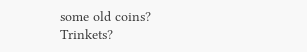some old coins? Trinkets?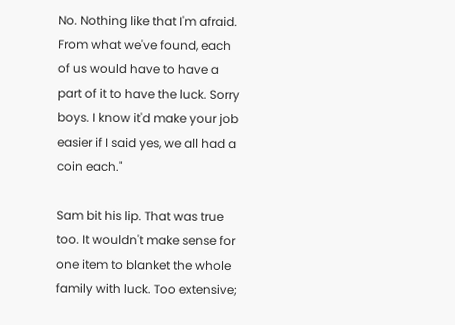No. Nothing like that I'm afraid. From what we've found, each of us would have to have a part of it to have the luck. Sorry boys. I know it'd make your job easier if I said yes, we all had a coin each."

Sam bit his lip. That was true too. It wouldn't make sense for one item to blanket the whole family with luck. Too extensive;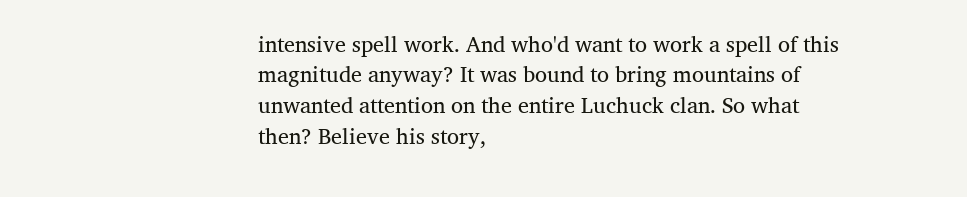intensive spell work. And who'd want to work a spell of this magnitude anyway? It was bound to bring mountains of unwanted attention on the entire Luchuck clan. So what then? Believe his story,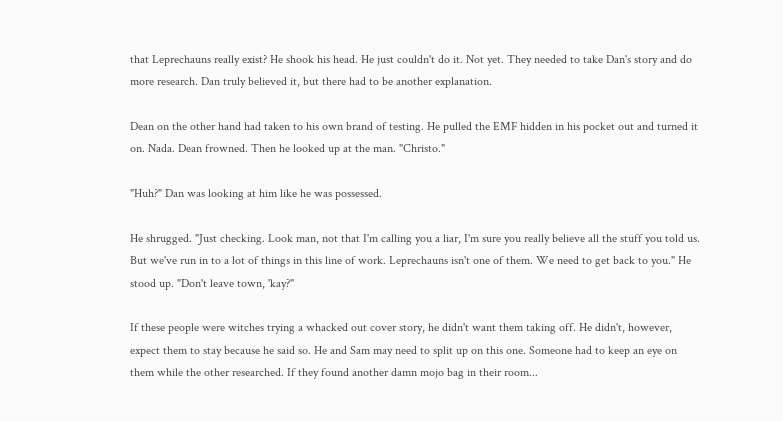that Leprechauns really exist? He shook his head. He just couldn't do it. Not yet. They needed to take Dan's story and do more research. Dan truly believed it, but there had to be another explanation.

Dean on the other hand had taken to his own brand of testing. He pulled the EMF hidden in his pocket out and turned it on. Nada. Dean frowned. Then he looked up at the man. "Christo."

"Huh?" Dan was looking at him like he was possessed.

He shrugged. "Just checking. Look man, not that I'm calling you a liar, I'm sure you really believe all the stuff you told us. But we've run in to a lot of things in this line of work. Leprechauns isn't one of them. We need to get back to you." He stood up. "Don't leave town, 'kay?"

If these people were witches trying a whacked out cover story, he didn't want them taking off. He didn't, however, expect them to stay because he said so. He and Sam may need to split up on this one. Someone had to keep an eye on them while the other researched. If they found another damn mojo bag in their room...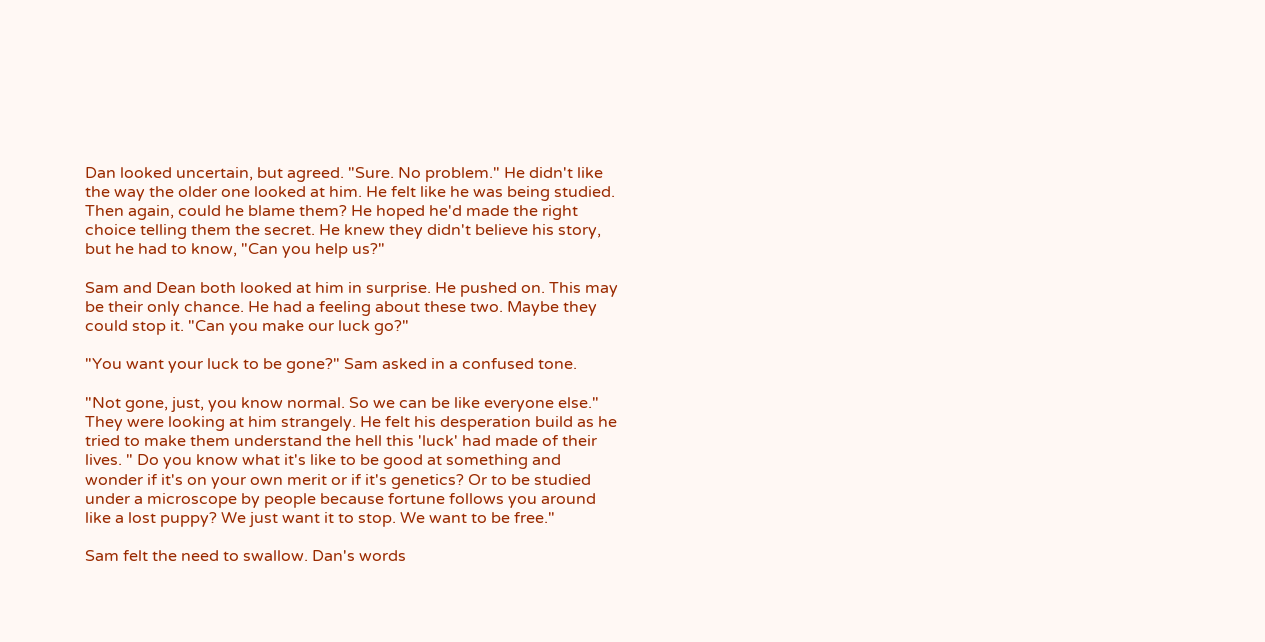Dan looked uncertain, but agreed. "Sure. No problem." He didn't like the way the older one looked at him. He felt like he was being studied. Then again, could he blame them? He hoped he'd made the right choice telling them the secret. He knew they didn't believe his story, but he had to know, "Can you help us?"

Sam and Dean both looked at him in surprise. He pushed on. This may be their only chance. He had a feeling about these two. Maybe they could stop it. "Can you make our luck go?"

"You want your luck to be gone?" Sam asked in a confused tone.

"Not gone, just, you know normal. So we can be like everyone else." They were looking at him strangely. He felt his desperation build as he tried to make them understand the hell this 'luck' had made of their lives. " Do you know what it's like to be good at something and wonder if it's on your own merit or if it's genetics? Or to be studied under a microscope by people because fortune follows you around like a lost puppy? We just want it to stop. We want to be free."

Sam felt the need to swallow. Dan's words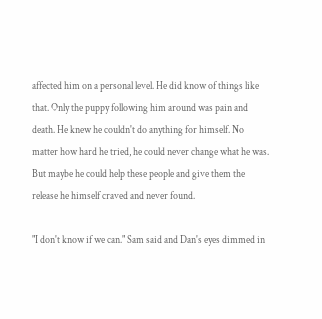affected him on a personal level. He did know of things like that. Only the puppy following him around was pain and death. He knew he couldn't do anything for himself. No matter how hard he tried, he could never change what he was. But maybe he could help these people and give them the release he himself craved and never found.

"I don't know if we can." Sam said and Dan's eyes dimmed in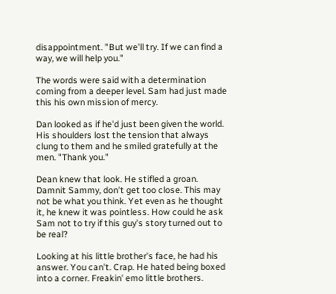disappointment. "But we'll try. If we can find a way, we will help you."

The words were said with a determination coming from a deeper level. Sam had just made this his own mission of mercy.

Dan looked as if he'd just been given the world. His shoulders lost the tension that always clung to them and he smiled gratefully at the men. "Thank you."

Dean knew that look. He stifled a groan. Damnit Sammy, don't get too close. This may not be what you think. Yet even as he thought it, he knew it was pointless. How could he ask Sam not to try if this guy's story turned out to be real?

Looking at his little brother's face, he had his answer. You can't. Crap. He hated being boxed into a corner. Freakin' emo little brothers.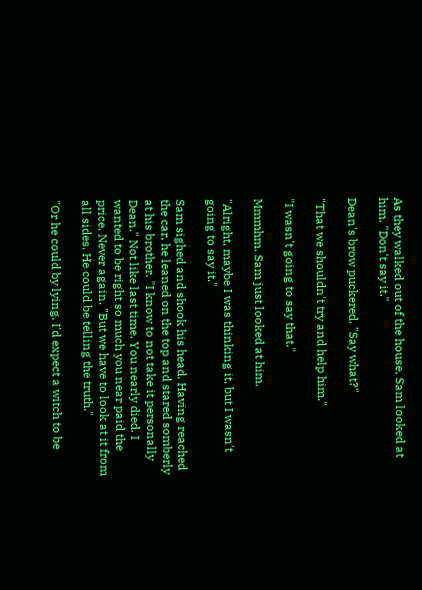As they walked out of the house, Sam looked at him. "Don't say it."

Dean's brow puckered. "Say what?"

"That we shouldn't try and help him."

"I wasn't going to say that."

Mmmhm. Sam just looked at him.

"Alright, maybe I was thinking it, but I wasn't going to say it."

Sam sighed and shook his head. Having reached the car, he leaned on the top and stared somberly at his brother. "I know to not take it personally Dean." Not like last time. You nearly died. I wanted to be right so much you near paid the price. Never again. "But we have to look at it from all sides. He could be telling the truth."

"Or he could by lying. I'd expect a witch to be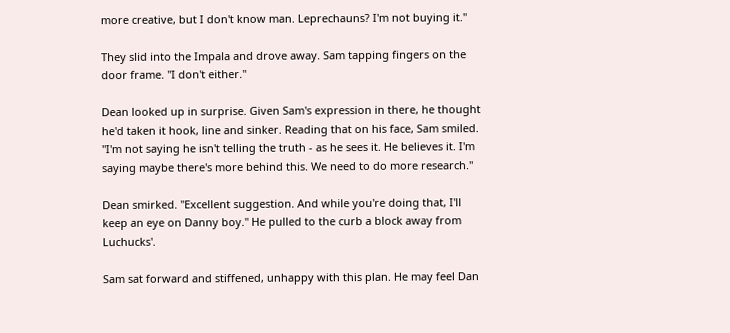more creative, but I don't know man. Leprechauns? I'm not buying it."

They slid into the Impala and drove away. Sam tapping fingers on the door frame. "I don't either."

Dean looked up in surprise. Given Sam's expression in there, he thought he'd taken it hook, line and sinker. Reading that on his face, Sam smiled. "I'm not saying he isn't telling the truth - as he sees it. He believes it. I'm saying maybe there's more behind this. We need to do more research."

Dean smirked. "Excellent suggestion. And while you're doing that, I'll keep an eye on Danny boy." He pulled to the curb a block away from Luchucks'.

Sam sat forward and stiffened, unhappy with this plan. He may feel Dan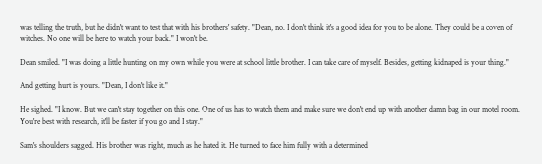was telling the truth, but he didn't want to test that with his brothers' safety. "Dean, no. I don't think it's a good idea for you to be alone. They could be a coven of witches. No one will be here to watch your back." I won't be.

Dean smiled. "I was doing a little hunting on my own while you were at school little brother. I can take care of myself. Besides, getting kidnaped is your thing."

And getting hurt is yours. "Dean, I don't like it."

He sighed. "I know. But we can't stay together on this one. One of us has to watch them and make sure we don't end up with another damn bag in our motel room. You're best with research, it'll be faster if you go and I stay."

Sam's shoulders sagged. His brother was right, much as he hated it. He turned to face him fully with a determined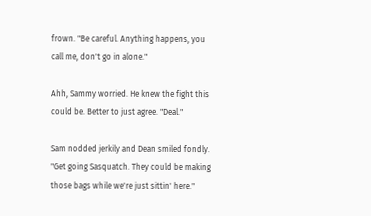frown. "Be careful. Anything happens, you call me, don't go in alone."

Ahh, Sammy worried. He knew the fight this could be. Better to just agree. "Deal."

Sam nodded jerkily and Dean smiled fondly. "Get going Sasquatch. They could be making those bags while we're just sittin' here."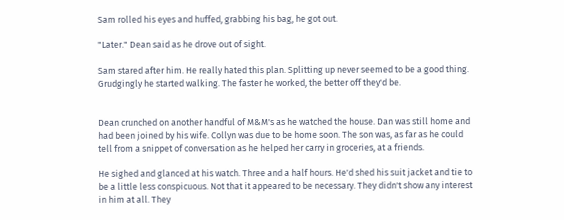Sam rolled his eyes and huffed, grabbing his bag, he got out.

"Later." Dean said as he drove out of sight.

Sam stared after him. He really hated this plan. Splitting up never seemed to be a good thing. Grudgingly he started walking. The faster he worked, the better off they'd be.


Dean crunched on another handful of M&M's as he watched the house. Dan was still home and had been joined by his wife. Collyn was due to be home soon. The son was, as far as he could tell from a snippet of conversation as he helped her carry in groceries, at a friends.

He sighed and glanced at his watch. Three and a half hours. He'd shed his suit jacket and tie to be a little less conspicuous. Not that it appeared to be necessary. They didn't show any interest in him at all. They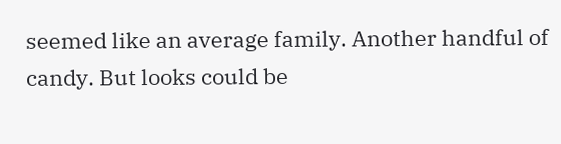seemed like an average family. Another handful of candy. But looks could be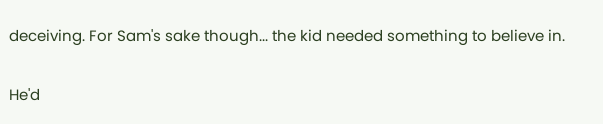deceiving. For Sam's sake though... the kid needed something to believe in.

He'd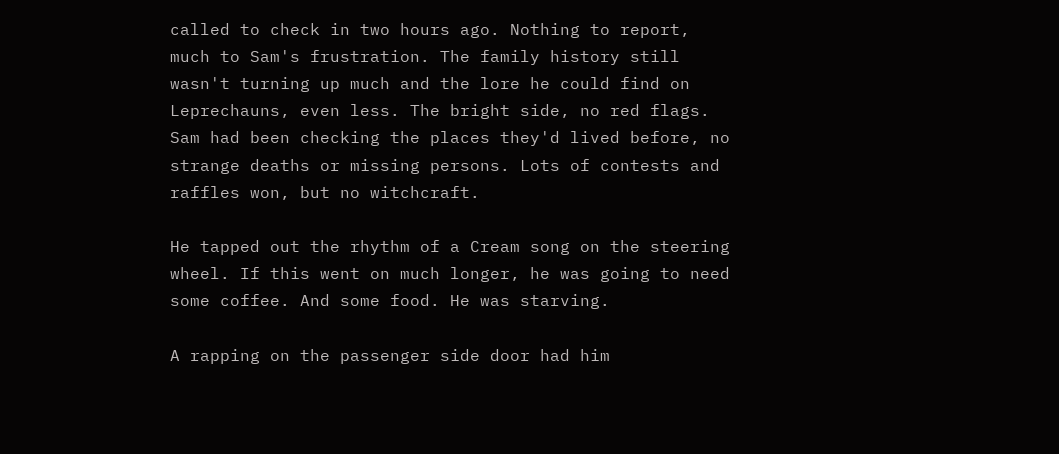called to check in two hours ago. Nothing to report, much to Sam's frustration. The family history still wasn't turning up much and the lore he could find on Leprechauns, even less. The bright side, no red flags. Sam had been checking the places they'd lived before, no strange deaths or missing persons. Lots of contests and raffles won, but no witchcraft.

He tapped out the rhythm of a Cream song on the steering wheel. If this went on much longer, he was going to need some coffee. And some food. He was starving.

A rapping on the passenger side door had him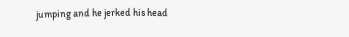jumping and he jerked his head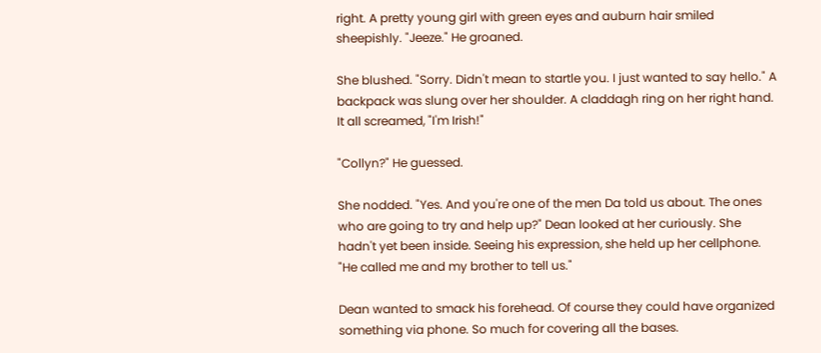right. A pretty young girl with green eyes and auburn hair smiled sheepishly. "Jeeze." He groaned.

She blushed. "Sorry. Didn't mean to startle you. I just wanted to say hello." A backpack was slung over her shoulder. A claddagh ring on her right hand. It all screamed, "I'm Irish!"

"Collyn?" He guessed.

She nodded. "Yes. And you're one of the men Da told us about. The ones who are going to try and help up?" Dean looked at her curiously. She hadn't yet been inside. Seeing his expression, she held up her cellphone. "He called me and my brother to tell us."

Dean wanted to smack his forehead. Of course they could have organized something via phone. So much for covering all the bases.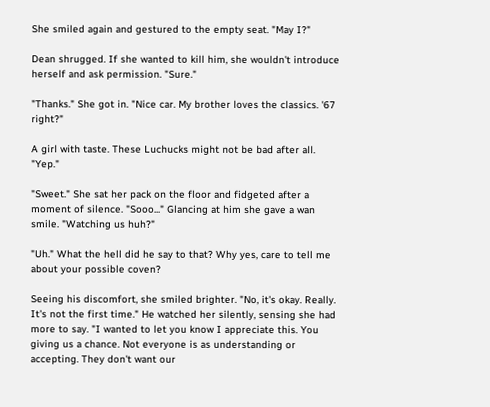She smiled again and gestured to the empty seat. "May I?"

Dean shrugged. If she wanted to kill him, she wouldn't introduce herself and ask permission. "Sure."

"Thanks." She got in. "Nice car. My brother loves the classics. '67 right?"

A girl with taste. These Luchucks might not be bad after all. "Yep."

"Sweet." She sat her pack on the floor and fidgeted after a moment of silence. "Sooo..." Glancing at him she gave a wan smile. "Watching us huh?"

"Uh." What the hell did he say to that? Why yes, care to tell me about your possible coven?

Seeing his discomfort, she smiled brighter. "No, it's okay. Really. It's not the first time." He watched her silently, sensing she had more to say. "I wanted to let you know I appreciate this. You giving us a chance. Not everyone is as understanding or accepting. They don't want our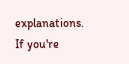explanations. If you're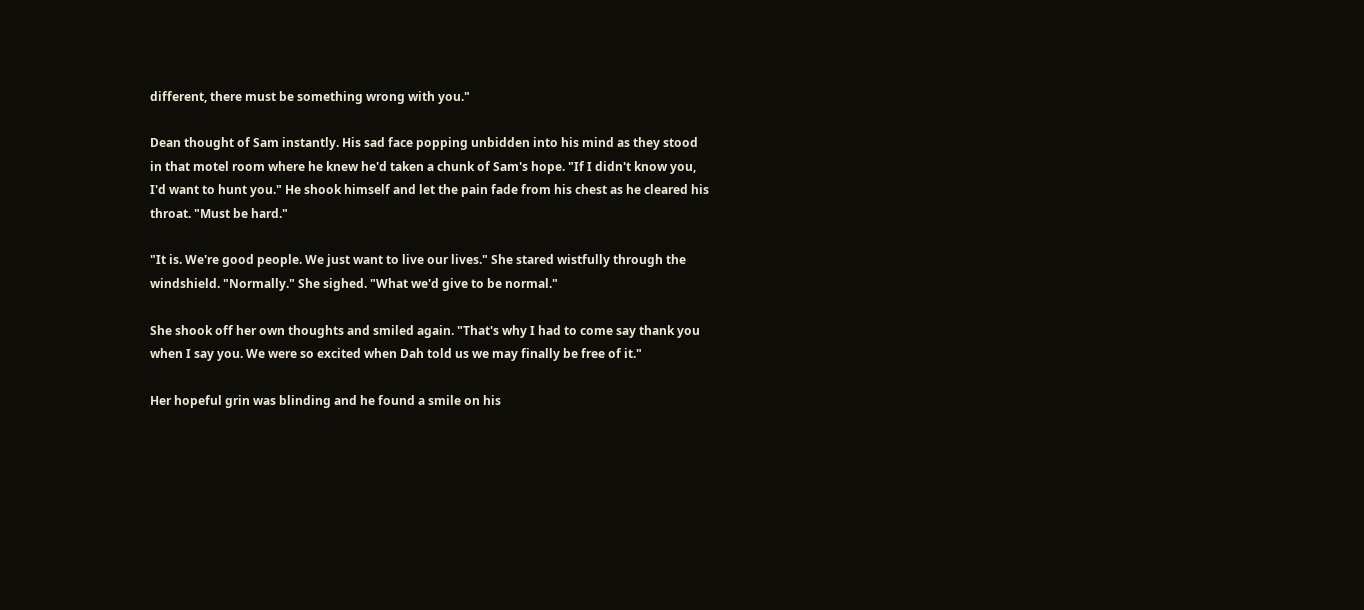different, there must be something wrong with you."

Dean thought of Sam instantly. His sad face popping unbidden into his mind as they stood in that motel room where he knew he'd taken a chunk of Sam's hope. "If I didn't know you, I'd want to hunt you." He shook himself and let the pain fade from his chest as he cleared his throat. "Must be hard."

"It is. We're good people. We just want to live our lives." She stared wistfully through the windshield. "Normally." She sighed. "What we'd give to be normal."

She shook off her own thoughts and smiled again. "That's why I had to come say thank you when I say you. We were so excited when Dah told us we may finally be free of it."

Her hopeful grin was blinding and he found a smile on his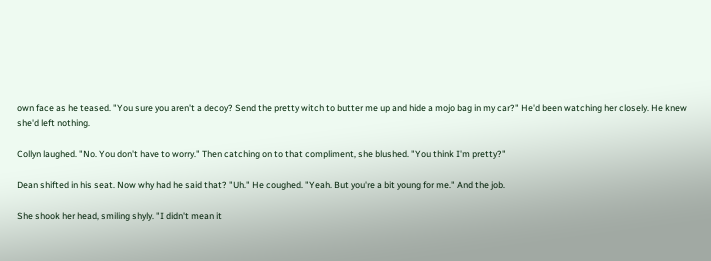own face as he teased. "You sure you aren't a decoy? Send the pretty witch to butter me up and hide a mojo bag in my car?" He'd been watching her closely. He knew she'd left nothing.

Collyn laughed. "No. You don't have to worry." Then catching on to that compliment, she blushed. "You think I'm pretty?"

Dean shifted in his seat. Now why had he said that? "Uh." He coughed. "Yeah. But you're a bit young for me." And the job.

She shook her head, smiling shyly. "I didn't mean it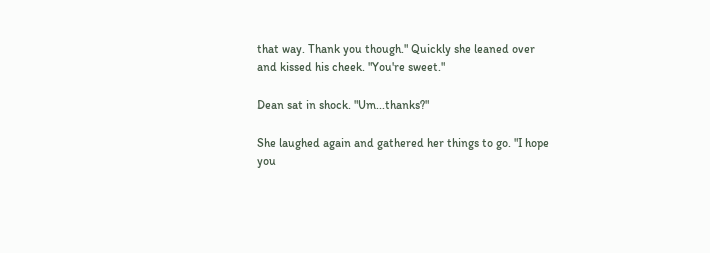that way. Thank you though." Quickly she leaned over and kissed his cheek. "You're sweet."

Dean sat in shock. "Um...thanks?"

She laughed again and gathered her things to go. "I hope you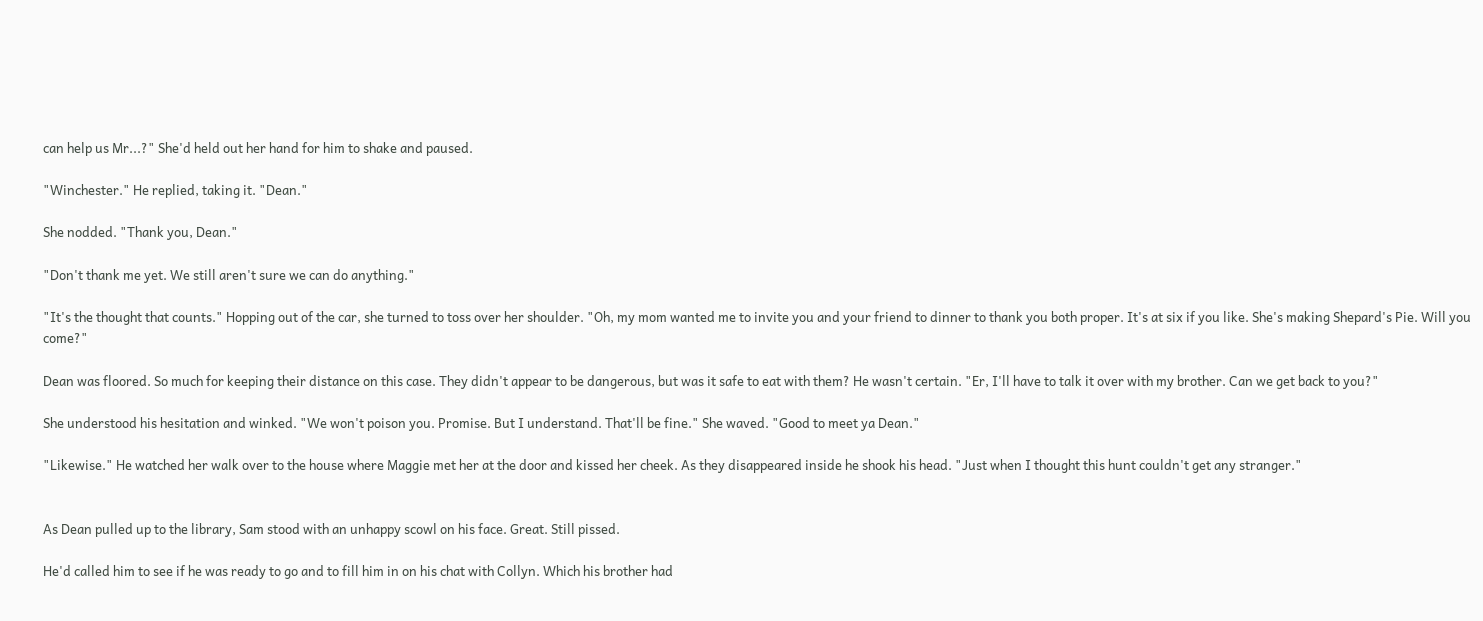can help us Mr...?" She'd held out her hand for him to shake and paused.

"Winchester." He replied, taking it. "Dean."

She nodded. "Thank you, Dean."

"Don't thank me yet. We still aren't sure we can do anything."

"It's the thought that counts." Hopping out of the car, she turned to toss over her shoulder. "Oh, my mom wanted me to invite you and your friend to dinner to thank you both proper. It's at six if you like. She's making Shepard's Pie. Will you come?"

Dean was floored. So much for keeping their distance on this case. They didn't appear to be dangerous, but was it safe to eat with them? He wasn't certain. "Er, I'll have to talk it over with my brother. Can we get back to you?"

She understood his hesitation and winked. "We won't poison you. Promise. But I understand. That'll be fine." She waved. "Good to meet ya Dean."

"Likewise." He watched her walk over to the house where Maggie met her at the door and kissed her cheek. As they disappeared inside he shook his head. "Just when I thought this hunt couldn't get any stranger."


As Dean pulled up to the library, Sam stood with an unhappy scowl on his face. Great. Still pissed.

He'd called him to see if he was ready to go and to fill him in on his chat with Collyn. Which his brother had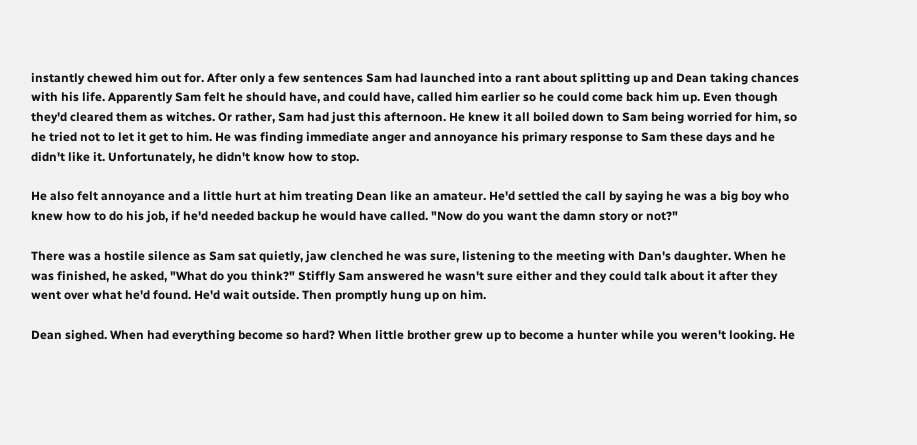instantly chewed him out for. After only a few sentences Sam had launched into a rant about splitting up and Dean taking chances with his life. Apparently Sam felt he should have, and could have, called him earlier so he could come back him up. Even though they'd cleared them as witches. Or rather, Sam had just this afternoon. He knew it all boiled down to Sam being worried for him, so he tried not to let it get to him. He was finding immediate anger and annoyance his primary response to Sam these days and he didn't like it. Unfortunately, he didn't know how to stop.

He also felt annoyance and a little hurt at him treating Dean like an amateur. He'd settled the call by saying he was a big boy who knew how to do his job, if he'd needed backup he would have called. "Now do you want the damn story or not?"

There was a hostile silence as Sam sat quietly, jaw clenched he was sure, listening to the meeting with Dan's daughter. When he was finished, he asked, "What do you think?" Stiffly Sam answered he wasn't sure either and they could talk about it after they went over what he'd found. He'd wait outside. Then promptly hung up on him.

Dean sighed. When had everything become so hard? When little brother grew up to become a hunter while you weren't looking. He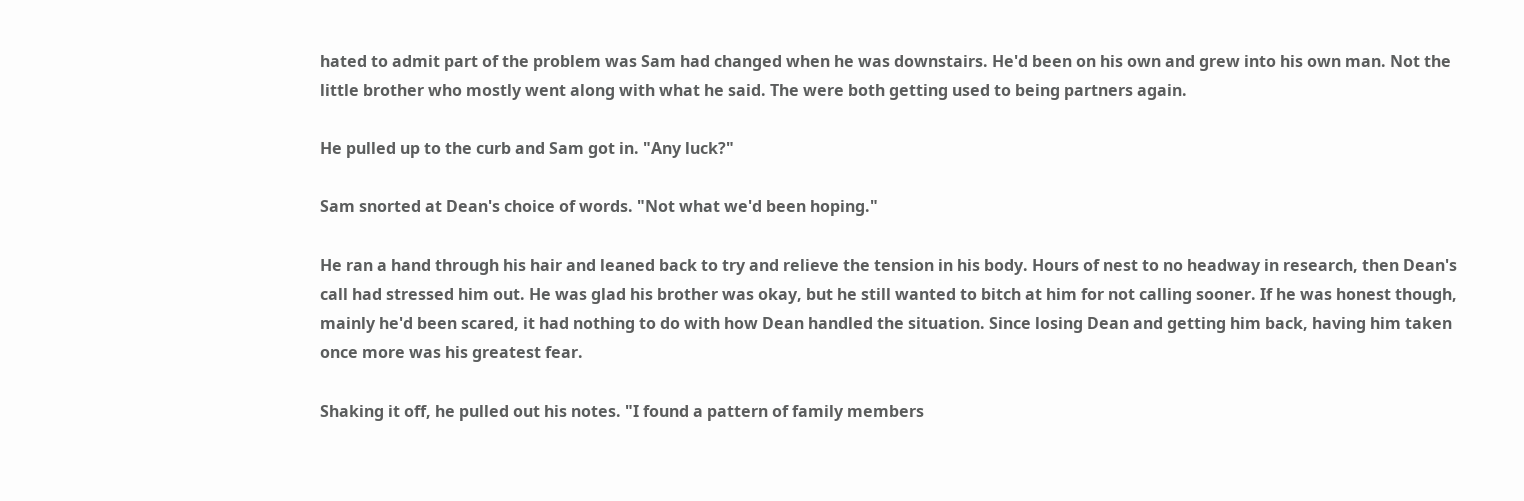hated to admit part of the problem was Sam had changed when he was downstairs. He'd been on his own and grew into his own man. Not the little brother who mostly went along with what he said. The were both getting used to being partners again.

He pulled up to the curb and Sam got in. "Any luck?"

Sam snorted at Dean's choice of words. "Not what we'd been hoping."

He ran a hand through his hair and leaned back to try and relieve the tension in his body. Hours of nest to no headway in research, then Dean's call had stressed him out. He was glad his brother was okay, but he still wanted to bitch at him for not calling sooner. If he was honest though, mainly he'd been scared, it had nothing to do with how Dean handled the situation. Since losing Dean and getting him back, having him taken once more was his greatest fear.

Shaking it off, he pulled out his notes. "I found a pattern of family members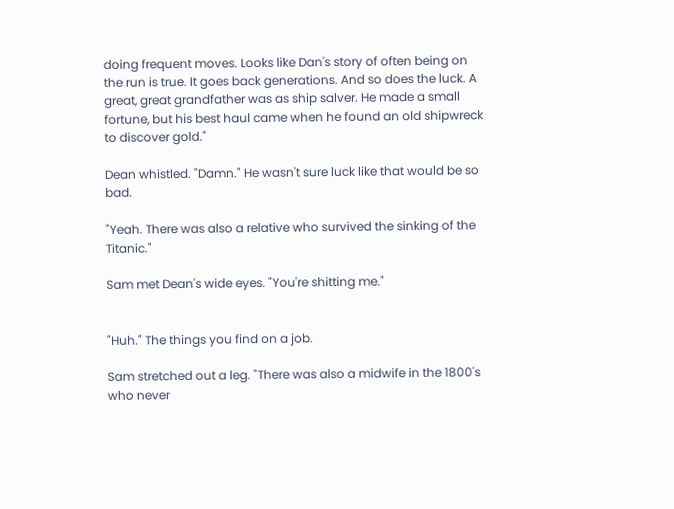doing frequent moves. Looks like Dan's story of often being on the run is true. It goes back generations. And so does the luck. A great, great grandfather was as ship salver. He made a small fortune, but his best haul came when he found an old shipwreck to discover gold."

Dean whistled. "Damn." He wasn't sure luck like that would be so bad.

"Yeah. There was also a relative who survived the sinking of the Titanic."

Sam met Dean's wide eyes. "You're shitting me."


"Huh." The things you find on a job.

Sam stretched out a leg. "There was also a midwife in the 1800's who never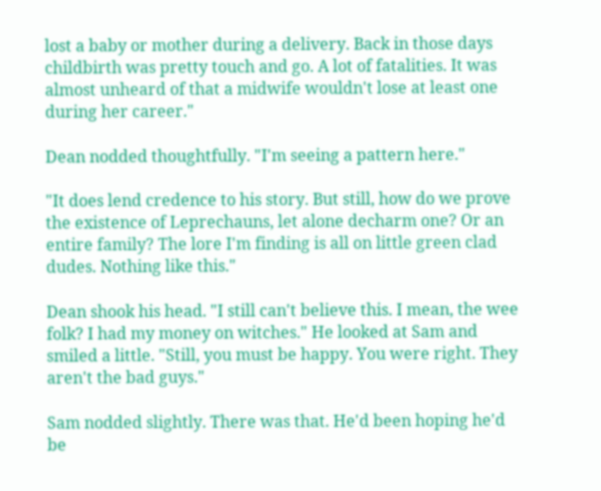lost a baby or mother during a delivery. Back in those days childbirth was pretty touch and go. A lot of fatalities. It was almost unheard of that a midwife wouldn't lose at least one during her career."

Dean nodded thoughtfully. "I'm seeing a pattern here."

"It does lend credence to his story. But still, how do we prove the existence of Leprechauns, let alone decharm one? Or an entire family? The lore I'm finding is all on little green clad dudes. Nothing like this."

Dean shook his head. "I still can't believe this. I mean, the wee folk? I had my money on witches." He looked at Sam and smiled a little. "Still, you must be happy. You were right. They aren't the bad guys."

Sam nodded slightly. There was that. He'd been hoping he'd be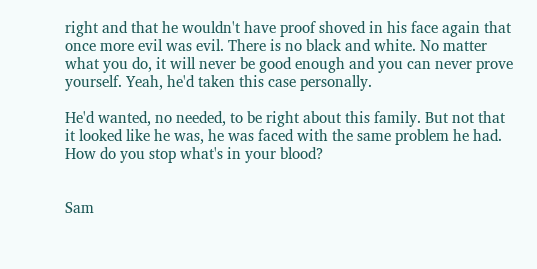right and that he wouldn't have proof shoved in his face again that once more evil was evil. There is no black and white. No matter what you do, it will never be good enough and you can never prove yourself. Yeah, he'd taken this case personally.

He'd wanted, no needed, to be right about this family. But not that it looked like he was, he was faced with the same problem he had. How do you stop what's in your blood?


Sam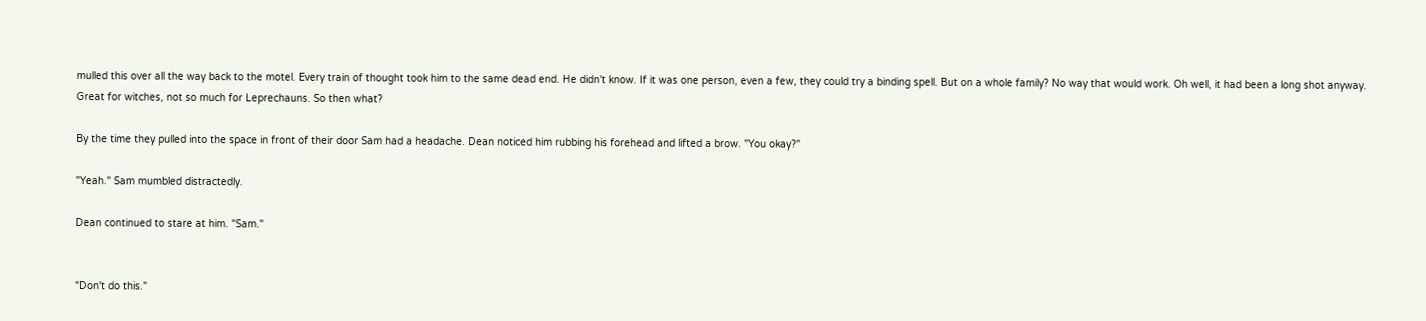mulled this over all the way back to the motel. Every train of thought took him to the same dead end. He didn't know. If it was one person, even a few, they could try a binding spell. But on a whole family? No way that would work. Oh well, it had been a long shot anyway. Great for witches, not so much for Leprechauns. So then what?

By the time they pulled into the space in front of their door Sam had a headache. Dean noticed him rubbing his forehead and lifted a brow. "You okay?"

"Yeah." Sam mumbled distractedly.

Dean continued to stare at him. "Sam."


"Don't do this."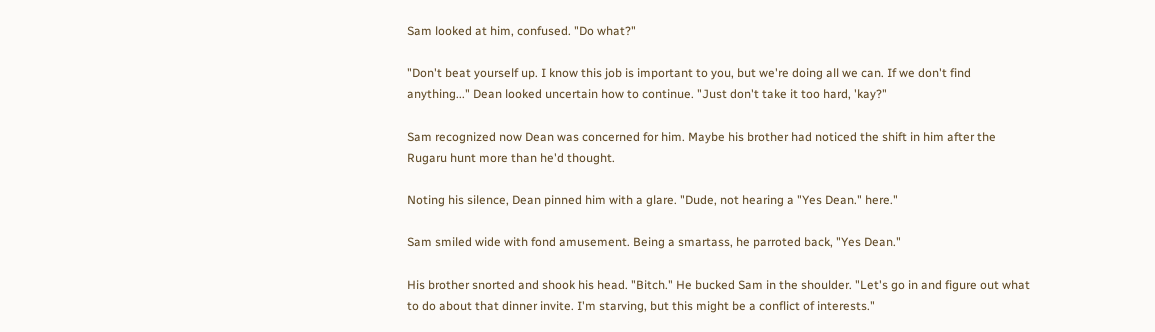Sam looked at him, confused. "Do what?"

"Don't beat yourself up. I know this job is important to you, but we're doing all we can. If we don't find anything..." Dean looked uncertain how to continue. "Just don't take it too hard, 'kay?"

Sam recognized now Dean was concerned for him. Maybe his brother had noticed the shift in him after the Rugaru hunt more than he'd thought.

Noting his silence, Dean pinned him with a glare. "Dude, not hearing a "Yes Dean." here."

Sam smiled wide with fond amusement. Being a smartass, he parroted back, "Yes Dean."

His brother snorted and shook his head. "Bitch." He bucked Sam in the shoulder. "Let's go in and figure out what to do about that dinner invite. I'm starving, but this might be a conflict of interests."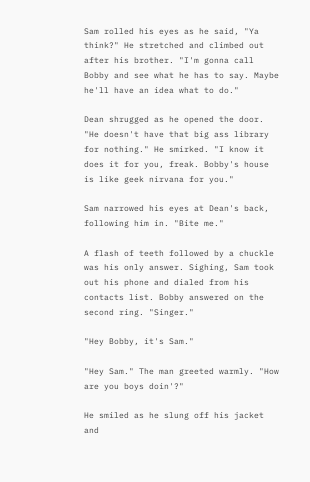Sam rolled his eyes as he said, "Ya think?" He stretched and climbed out after his brother. "I'm gonna call Bobby and see what he has to say. Maybe he'll have an idea what to do."

Dean shrugged as he opened the door. "He doesn't have that big ass library for nothing." He smirked. "I know it does it for you, freak. Bobby's house is like geek nirvana for you."

Sam narrowed his eyes at Dean's back, following him in. "Bite me."

A flash of teeth followed by a chuckle was his only answer. Sighing, Sam took out his phone and dialed from his contacts list. Bobby answered on the second ring. "Singer."

"Hey Bobby, it's Sam."

"Hey Sam." The man greeted warmly. "How are you boys doin'?"

He smiled as he slung off his jacket and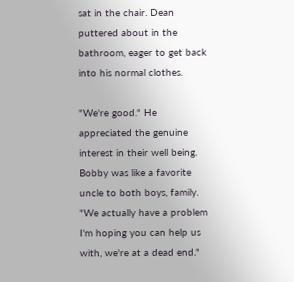sat in the chair. Dean puttered about in the bathroom, eager to get back into his normal clothes.

"We're good." He appreciated the genuine interest in their well being. Bobby was like a favorite uncle to both boys, family. "We actually have a problem I'm hoping you can help us with, we're at a dead end."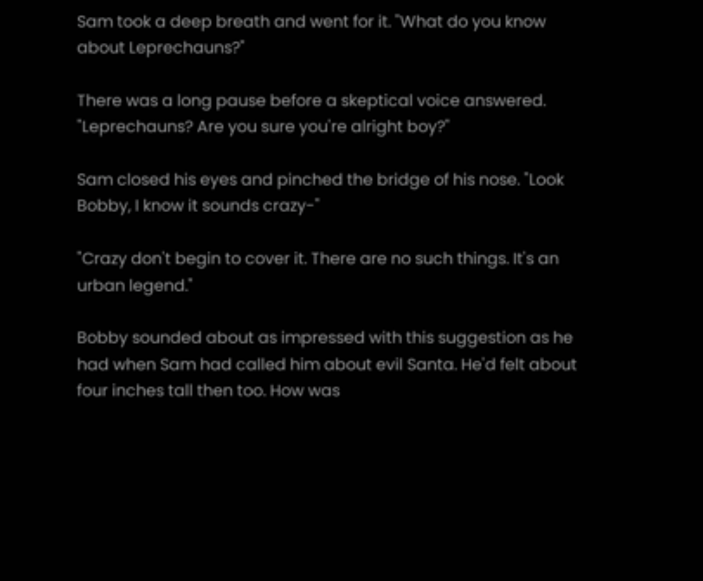Sam took a deep breath and went for it. "What do you know about Leprechauns?"

There was a long pause before a skeptical voice answered. "Leprechauns? Are you sure you're alright boy?"

Sam closed his eyes and pinched the bridge of his nose. "Look Bobby, I know it sounds crazy-"

"Crazy don't begin to cover it. There are no such things. It's an urban legend."

Bobby sounded about as impressed with this suggestion as he had when Sam had called him about evil Santa. He'd felt about four inches tall then too. How was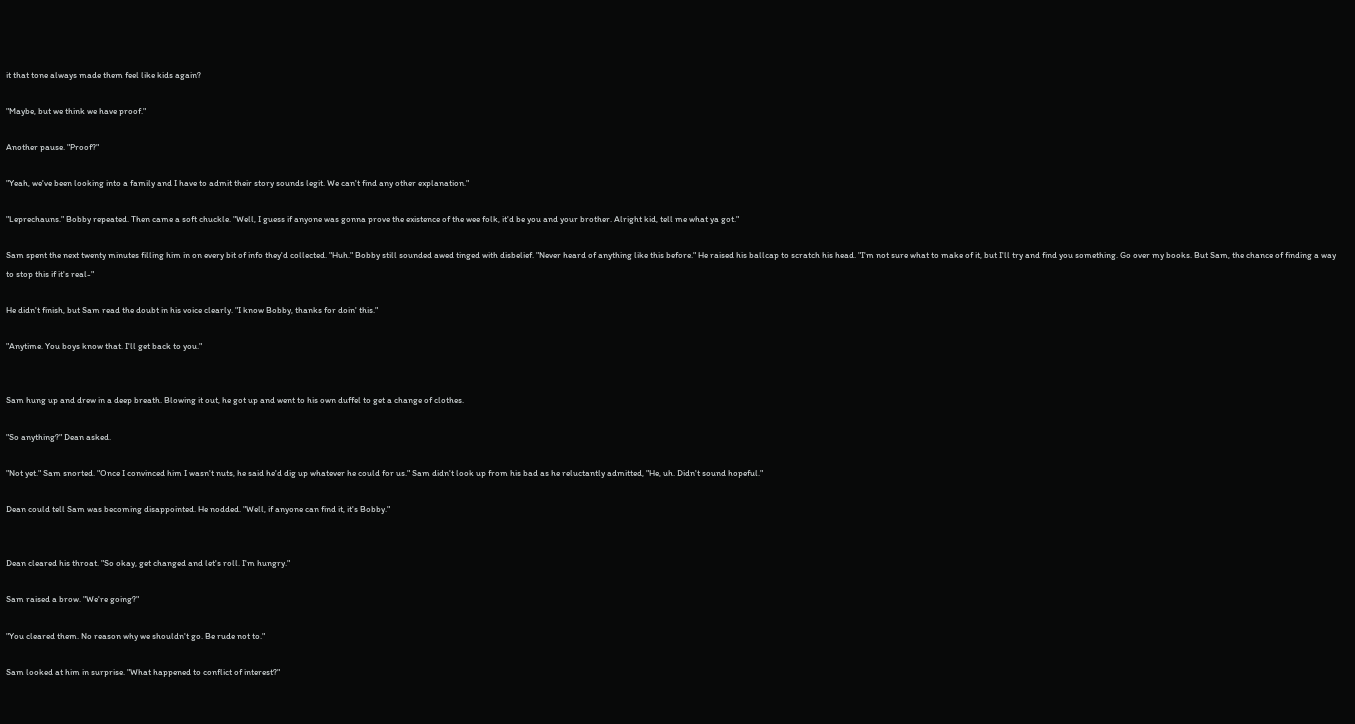it that tone always made them feel like kids again?

"Maybe, but we think we have proof."

Another pause. "Proof?"

"Yeah, we've been looking into a family and I have to admit their story sounds legit. We can't find any other explanation."

"Leprechauns." Bobby repeated. Then came a soft chuckle. "Well, I guess if anyone was gonna prove the existence of the wee folk, it'd be you and your brother. Alright kid, tell me what ya got."

Sam spent the next twenty minutes filling him in on every bit of info they'd collected. "Huh." Bobby still sounded awed tinged with disbelief. "Never heard of anything like this before." He raised his ballcap to scratch his head. "I'm not sure what to make of it, but I'll try and find you something. Go over my books. But Sam, the chance of finding a way to stop this if it's real-"

He didn't finish, but Sam read the doubt in his voice clearly. "I know Bobby, thanks for doin' this."

"Anytime. You boys know that. I'll get back to you."


Sam hung up and drew in a deep breath. Blowing it out, he got up and went to his own duffel to get a change of clothes.

"So anything?" Dean asked.

"Not yet." Sam snorted. "Once I convinced him I wasn't nuts, he said he'd dig up whatever he could for us." Sam didn't look up from his bad as he reluctantly admitted, "He, uh. Didn't sound hopeful."

Dean could tell Sam was becoming disappointed. He nodded. "Well, if anyone can find it, it's Bobby."


Dean cleared his throat. "So okay, get changed and let's roll. I'm hungry."

Sam raised a brow. "We're going?"

"You cleared them. No reason why we shouldn't go. Be rude not to."

Sam looked at him in surprise. "What happened to conflict of interest?"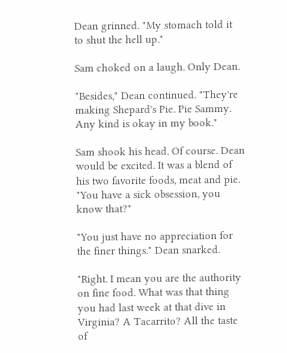Dean grinned. "My stomach told it to shut the hell up."

Sam choked on a laugh. Only Dean.

"Besides," Dean continued. "They're making Shepard's Pie. Pie Sammy. Any kind is okay in my book."

Sam shook his head. Of course. Dean would be excited. It was a blend of his two favorite foods, meat and pie. "You have a sick obsession, you know that?"

"You just have no appreciation for the finer things." Dean snarked.

"Right. I mean you are the authority on fine food. What was that thing you had last week at that dive in Virginia? A Tacarrito? All the taste of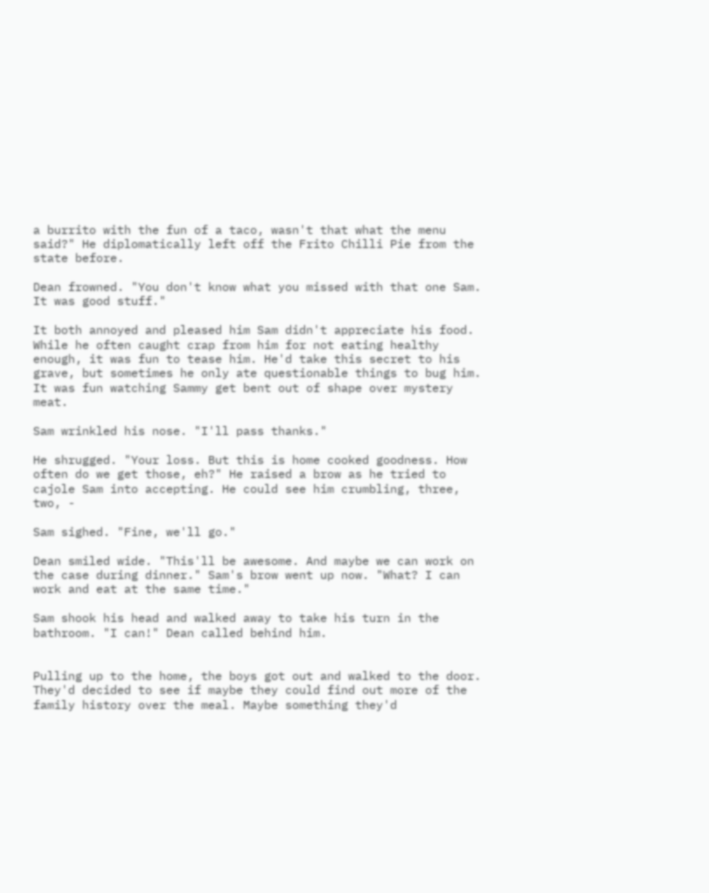a burrito with the fun of a taco, wasn't that what the menu said?" He diplomatically left off the Frito Chilli Pie from the state before.

Dean frowned. "You don't know what you missed with that one Sam. It was good stuff."

It both annoyed and pleased him Sam didn't appreciate his food. While he often caught crap from him for not eating healthy enough, it was fun to tease him. He'd take this secret to his grave, but sometimes he only ate questionable things to bug him. It was fun watching Sammy get bent out of shape over mystery meat.

Sam wrinkled his nose. "I'll pass thanks."

He shrugged. "Your loss. But this is home cooked goodness. How often do we get those, eh?" He raised a brow as he tried to cajole Sam into accepting. He could see him crumbling, three, two, -

Sam sighed. "Fine, we'll go."

Dean smiled wide. "This'll be awesome. And maybe we can work on the case during dinner." Sam's brow went up now. "What? I can work and eat at the same time."

Sam shook his head and walked away to take his turn in the bathroom. "I can!" Dean called behind him.


Pulling up to the home, the boys got out and walked to the door. They'd decided to see if maybe they could find out more of the family history over the meal. Maybe something they'd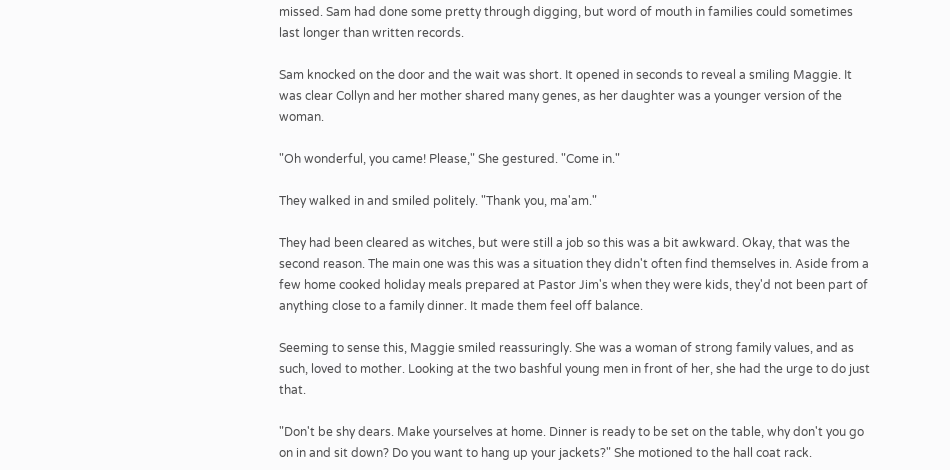missed. Sam had done some pretty through digging, but word of mouth in families could sometimes last longer than written records.

Sam knocked on the door and the wait was short. It opened in seconds to reveal a smiling Maggie. It was clear Collyn and her mother shared many genes, as her daughter was a younger version of the woman.

"Oh wonderful, you came! Please," She gestured. "Come in."

They walked in and smiled politely. "Thank you, ma'am."

They had been cleared as witches, but were still a job so this was a bit awkward. Okay, that was the second reason. The main one was this was a situation they didn't often find themselves in. Aside from a few home cooked holiday meals prepared at Pastor Jim's when they were kids, they'd not been part of anything close to a family dinner. It made them feel off balance.

Seeming to sense this, Maggie smiled reassuringly. She was a woman of strong family values, and as such, loved to mother. Looking at the two bashful young men in front of her, she had the urge to do just that.

"Don't be shy dears. Make yourselves at home. Dinner is ready to be set on the table, why don't you go on in and sit down? Do you want to hang up your jackets?" She motioned to the hall coat rack.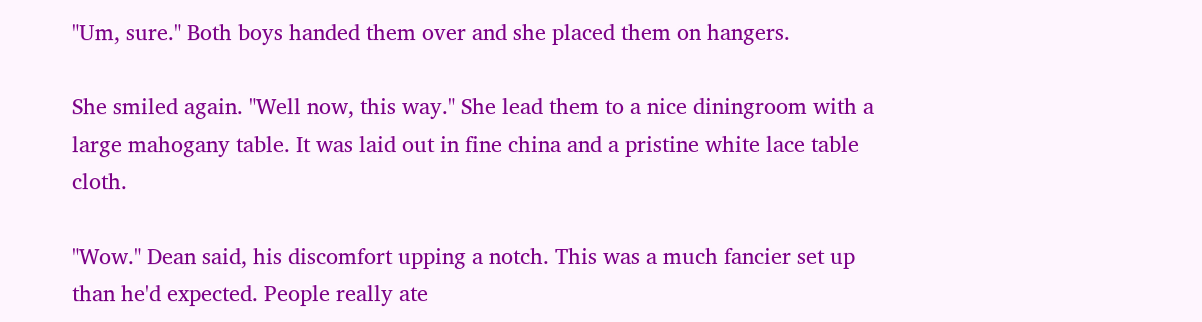"Um, sure." Both boys handed them over and she placed them on hangers.

She smiled again. "Well now, this way." She lead them to a nice diningroom with a large mahogany table. It was laid out in fine china and a pristine white lace table cloth.

"Wow." Dean said, his discomfort upping a notch. This was a much fancier set up than he'd expected. People really ate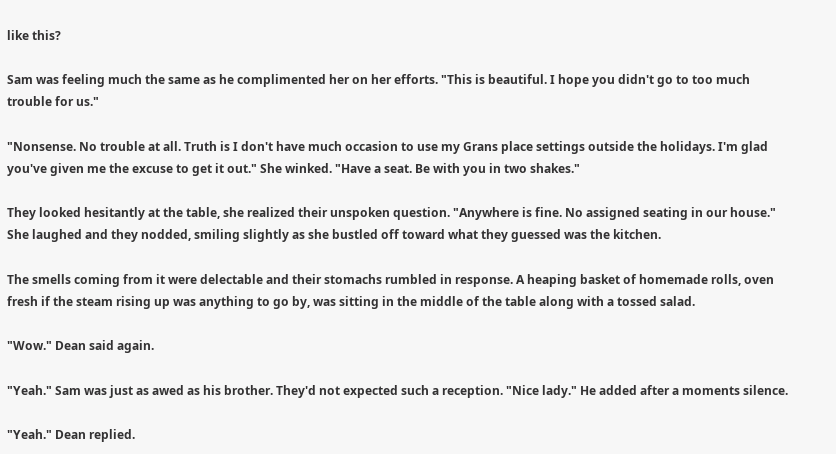like this?

Sam was feeling much the same as he complimented her on her efforts. "This is beautiful. I hope you didn't go to too much trouble for us."

"Nonsense. No trouble at all. Truth is I don't have much occasion to use my Grans place settings outside the holidays. I'm glad you've given me the excuse to get it out." She winked. "Have a seat. Be with you in two shakes."

They looked hesitantly at the table, she realized their unspoken question. "Anywhere is fine. No assigned seating in our house." She laughed and they nodded, smiling slightly as she bustled off toward what they guessed was the kitchen.

The smells coming from it were delectable and their stomachs rumbled in response. A heaping basket of homemade rolls, oven fresh if the steam rising up was anything to go by, was sitting in the middle of the table along with a tossed salad.

"Wow." Dean said again.

"Yeah." Sam was just as awed as his brother. They'd not expected such a reception. "Nice lady." He added after a moments silence.

"Yeah." Dean replied.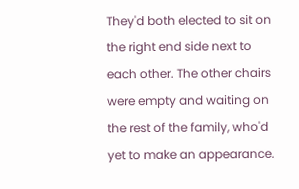They'd both elected to sit on the right end side next to each other. The other chairs were empty and waiting on the rest of the family, who'd yet to make an appearance.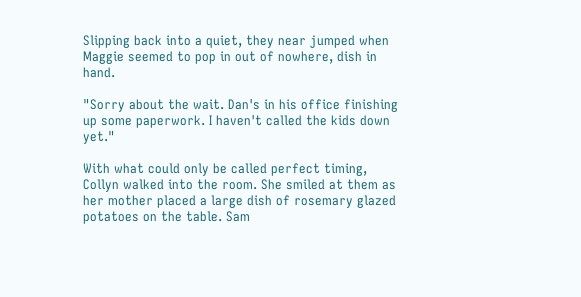Slipping back into a quiet, they near jumped when Maggie seemed to pop in out of nowhere, dish in hand.

"Sorry about the wait. Dan's in his office finishing up some paperwork. I haven't called the kids down yet."

With what could only be called perfect timing, Collyn walked into the room. She smiled at them as her mother placed a large dish of rosemary glazed potatoes on the table. Sam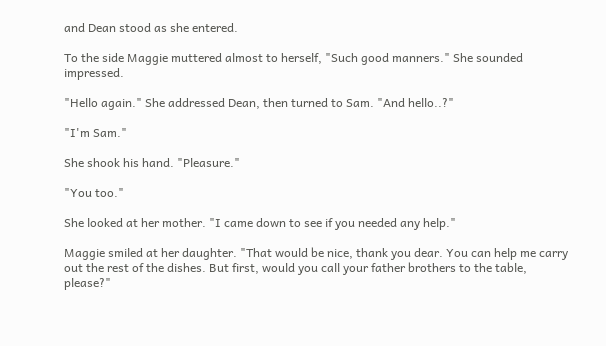and Dean stood as she entered.

To the side Maggie muttered almost to herself, "Such good manners." She sounded impressed.

"Hello again." She addressed Dean, then turned to Sam. "And hello..?"

"I'm Sam."

She shook his hand. "Pleasure."

"You too."

She looked at her mother. "I came down to see if you needed any help."

Maggie smiled at her daughter. "That would be nice, thank you dear. You can help me carry out the rest of the dishes. But first, would you call your father brothers to the table, please?"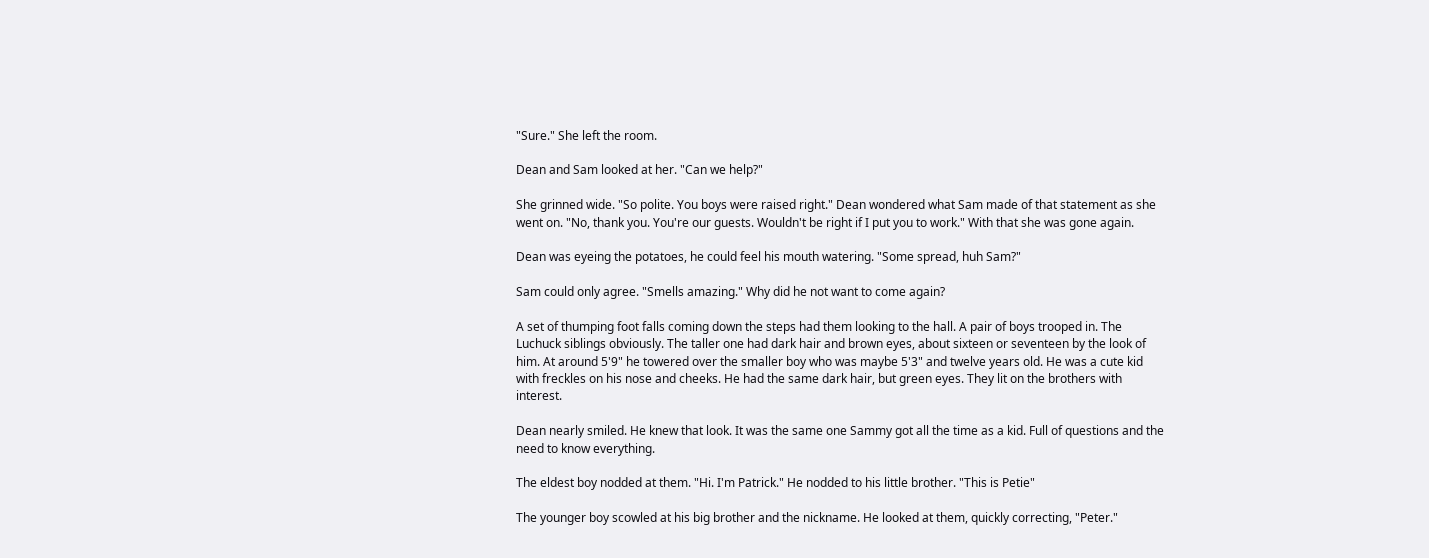"Sure." She left the room.

Dean and Sam looked at her. "Can we help?"

She grinned wide. "So polite. You boys were raised right." Dean wondered what Sam made of that statement as she went on. "No, thank you. You're our guests. Wouldn't be right if I put you to work." With that she was gone again.

Dean was eyeing the potatoes, he could feel his mouth watering. "Some spread, huh Sam?"

Sam could only agree. "Smells amazing." Why did he not want to come again?

A set of thumping foot falls coming down the steps had them looking to the hall. A pair of boys trooped in. The Luchuck siblings obviously. The taller one had dark hair and brown eyes, about sixteen or seventeen by the look of him. At around 5'9" he towered over the smaller boy who was maybe 5'3" and twelve years old. He was a cute kid with freckles on his nose and cheeks. He had the same dark hair, but green eyes. They lit on the brothers with interest.

Dean nearly smiled. He knew that look. It was the same one Sammy got all the time as a kid. Full of questions and the need to know everything.

The eldest boy nodded at them. "Hi. I'm Patrick." He nodded to his little brother. "This is Petie"

The younger boy scowled at his big brother and the nickname. He looked at them, quickly correcting, "Peter."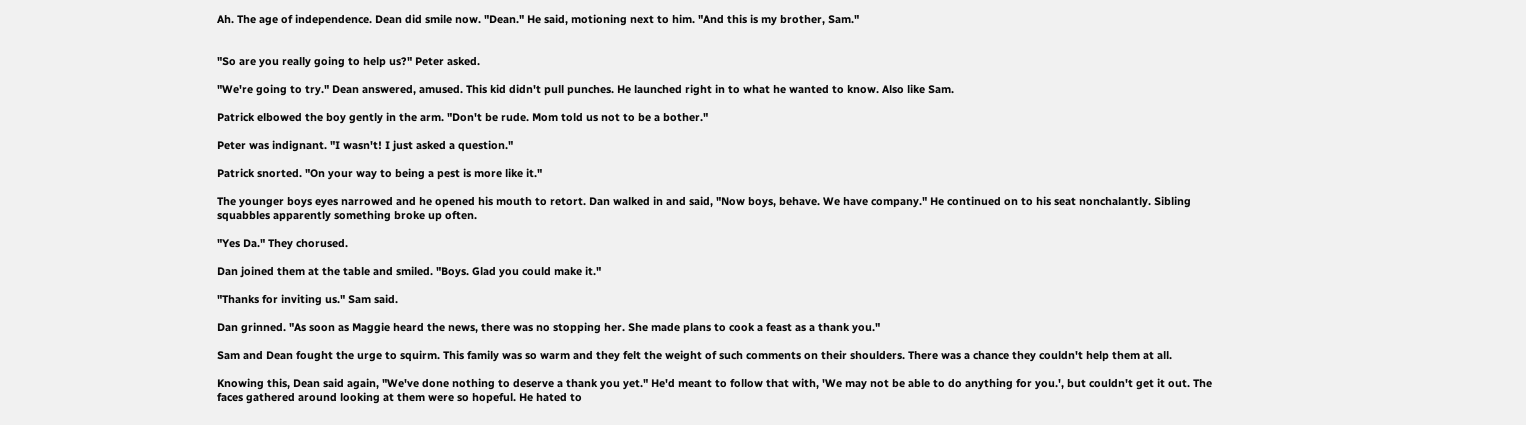Ah. The age of independence. Dean did smile now. "Dean." He said, motioning next to him. "And this is my brother, Sam."


"So are you really going to help us?" Peter asked.

"We're going to try." Dean answered, amused. This kid didn't pull punches. He launched right in to what he wanted to know. Also like Sam.

Patrick elbowed the boy gently in the arm. "Don't be rude. Mom told us not to be a bother."

Peter was indignant. "I wasn't! I just asked a question."

Patrick snorted. "On your way to being a pest is more like it."

The younger boys eyes narrowed and he opened his mouth to retort. Dan walked in and said, "Now boys, behave. We have company." He continued on to his seat nonchalantly. Sibling squabbles apparently something broke up often.

"Yes Da." They chorused.

Dan joined them at the table and smiled. "Boys. Glad you could make it."

"Thanks for inviting us." Sam said.

Dan grinned. "As soon as Maggie heard the news, there was no stopping her. She made plans to cook a feast as a thank you."

Sam and Dean fought the urge to squirm. This family was so warm and they felt the weight of such comments on their shoulders. There was a chance they couldn't help them at all.

Knowing this, Dean said again, "We've done nothing to deserve a thank you yet." He'd meant to follow that with, 'We may not be able to do anything for you.', but couldn't get it out. The faces gathered around looking at them were so hopeful. He hated to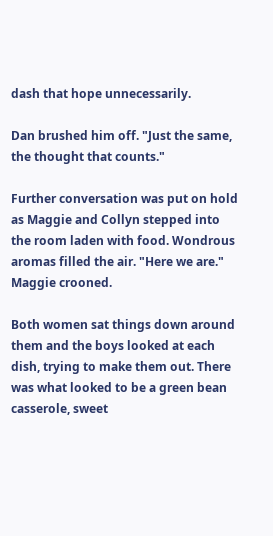dash that hope unnecessarily.

Dan brushed him off. "Just the same, the thought that counts."

Further conversation was put on hold as Maggie and Collyn stepped into the room laden with food. Wondrous aromas filled the air. "Here we are." Maggie crooned.

Both women sat things down around them and the boys looked at each dish, trying to make them out. There was what looked to be a green bean casserole, sweet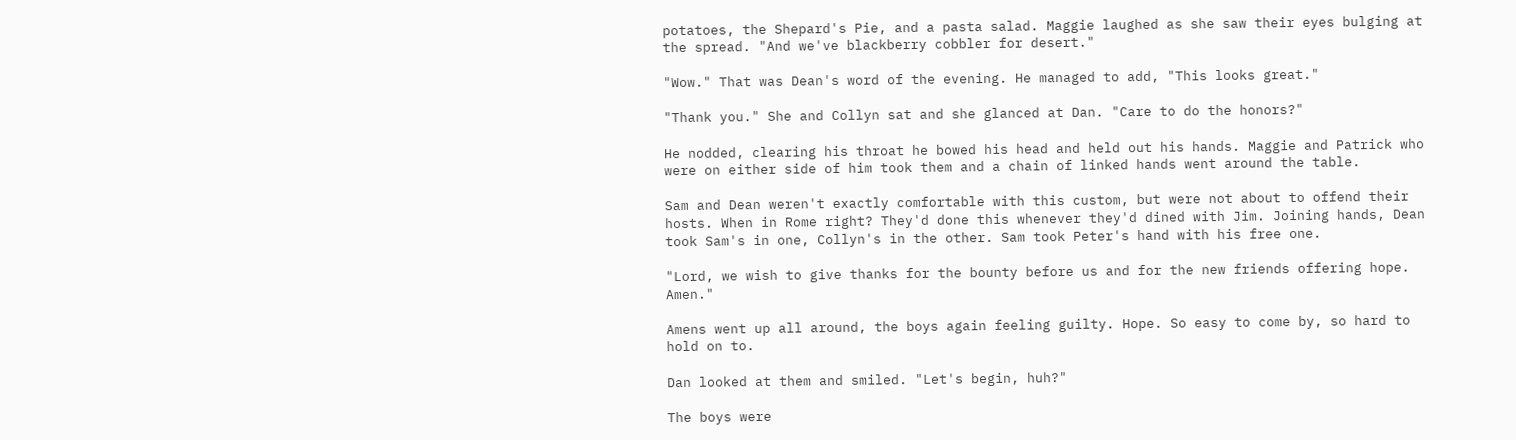potatoes, the Shepard's Pie, and a pasta salad. Maggie laughed as she saw their eyes bulging at the spread. "And we've blackberry cobbler for desert."

"Wow." That was Dean's word of the evening. He managed to add, "This looks great."

"Thank you." She and Collyn sat and she glanced at Dan. "Care to do the honors?"

He nodded, clearing his throat he bowed his head and held out his hands. Maggie and Patrick who were on either side of him took them and a chain of linked hands went around the table.

Sam and Dean weren't exactly comfortable with this custom, but were not about to offend their hosts. When in Rome right? They'd done this whenever they'd dined with Jim. Joining hands, Dean took Sam's in one, Collyn's in the other. Sam took Peter's hand with his free one.

"Lord, we wish to give thanks for the bounty before us and for the new friends offering hope. Amen."

Amens went up all around, the boys again feeling guilty. Hope. So easy to come by, so hard to hold on to.

Dan looked at them and smiled. "Let's begin, huh?"

The boys were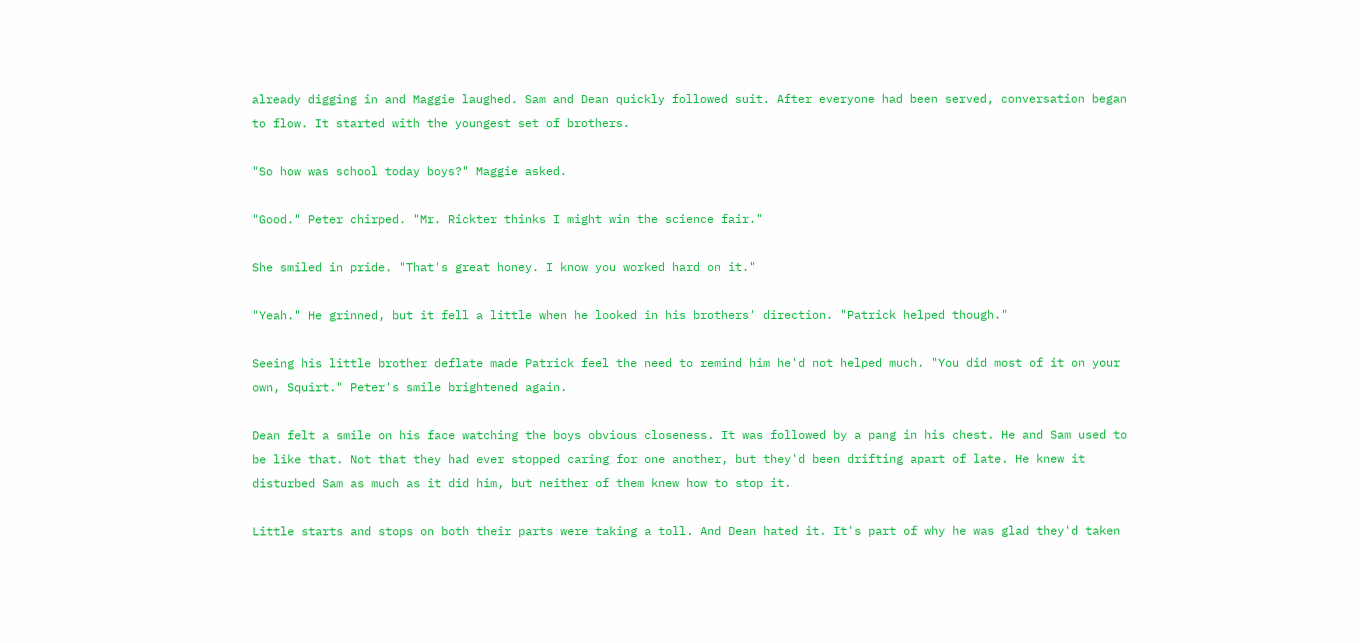already digging in and Maggie laughed. Sam and Dean quickly followed suit. After everyone had been served, conversation began to flow. It started with the youngest set of brothers.

"So how was school today boys?" Maggie asked.

"Good." Peter chirped. "Mr. Rickter thinks I might win the science fair."

She smiled in pride. "That's great honey. I know you worked hard on it."

"Yeah." He grinned, but it fell a little when he looked in his brothers' direction. "Patrick helped though."

Seeing his little brother deflate made Patrick feel the need to remind him he'd not helped much. "You did most of it on your own, Squirt." Peter's smile brightened again.

Dean felt a smile on his face watching the boys obvious closeness. It was followed by a pang in his chest. He and Sam used to be like that. Not that they had ever stopped caring for one another, but they'd been drifting apart of late. He knew it disturbed Sam as much as it did him, but neither of them knew how to stop it.

Little starts and stops on both their parts were taking a toll. And Dean hated it. It's part of why he was glad they'd taken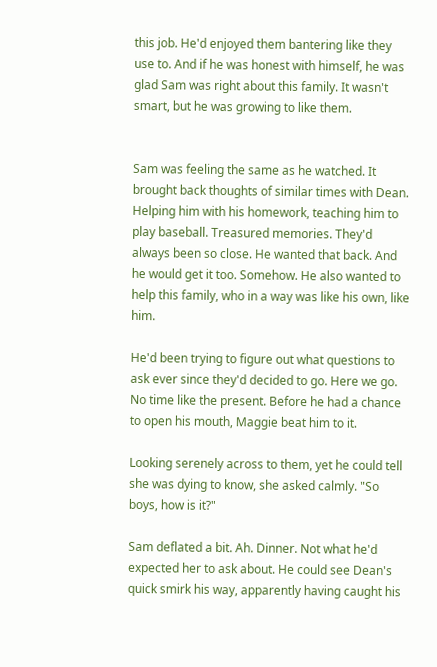this job. He'd enjoyed them bantering like they use to. And if he was honest with himself, he was glad Sam was right about this family. It wasn't smart, but he was growing to like them.


Sam was feeling the same as he watched. It brought back thoughts of similar times with Dean. Helping him with his homework, teaching him to play baseball. Treasured memories. They'd always been so close. He wanted that back. And he would get it too. Somehow. He also wanted to help this family, who in a way was like his own, like him.

He'd been trying to figure out what questions to ask ever since they'd decided to go. Here we go. No time like the present. Before he had a chance to open his mouth, Maggie beat him to it.

Looking serenely across to them, yet he could tell she was dying to know, she asked calmly. "So boys, how is it?"

Sam deflated a bit. Ah. Dinner. Not what he'd expected her to ask about. He could see Dean's quick smirk his way, apparently having caught his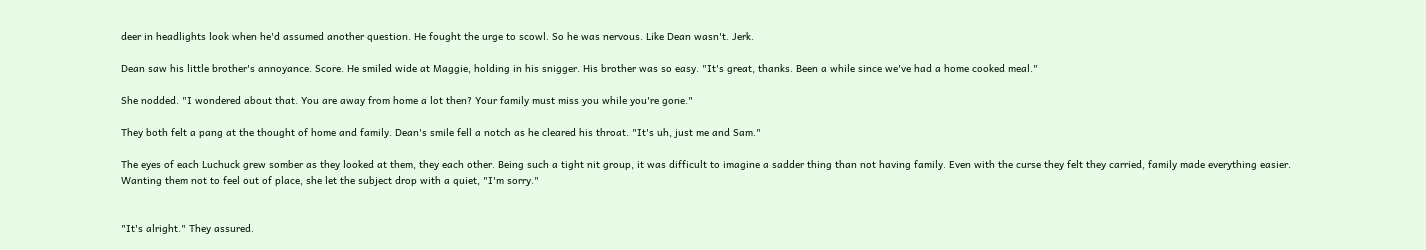deer in headlights look when he'd assumed another question. He fought the urge to scowl. So he was nervous. Like Dean wasn't. Jerk.

Dean saw his little brother's annoyance. Score. He smiled wide at Maggie, holding in his snigger. His brother was so easy. "It's great, thanks. Been a while since we've had a home cooked meal."

She nodded. "I wondered about that. You are away from home a lot then? Your family must miss you while you're gone."

They both felt a pang at the thought of home and family. Dean's smile fell a notch as he cleared his throat. "It's uh, just me and Sam."

The eyes of each Luchuck grew somber as they looked at them, they each other. Being such a tight nit group, it was difficult to imagine a sadder thing than not having family. Even with the curse they felt they carried, family made everything easier. Wanting them not to feel out of place, she let the subject drop with a quiet, "I'm sorry."


"It's alright." They assured.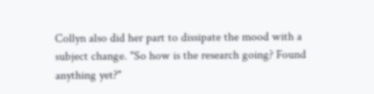Collyn also did her part to dissipate the mood with a subject change. "So how is the research going? Found anything yet?"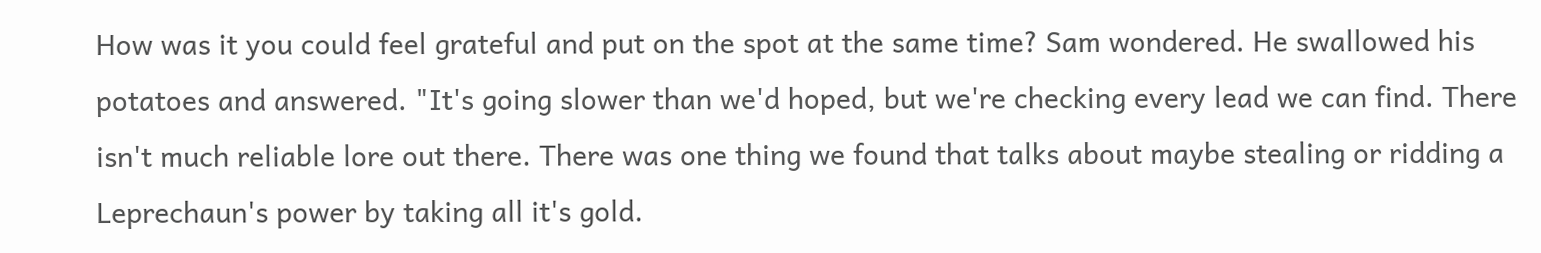How was it you could feel grateful and put on the spot at the same time? Sam wondered. He swallowed his potatoes and answered. "It's going slower than we'd hoped, but we're checking every lead we can find. There isn't much reliable lore out there. There was one thing we found that talks about maybe stealing or ridding a Leprechaun's power by taking all it's gold.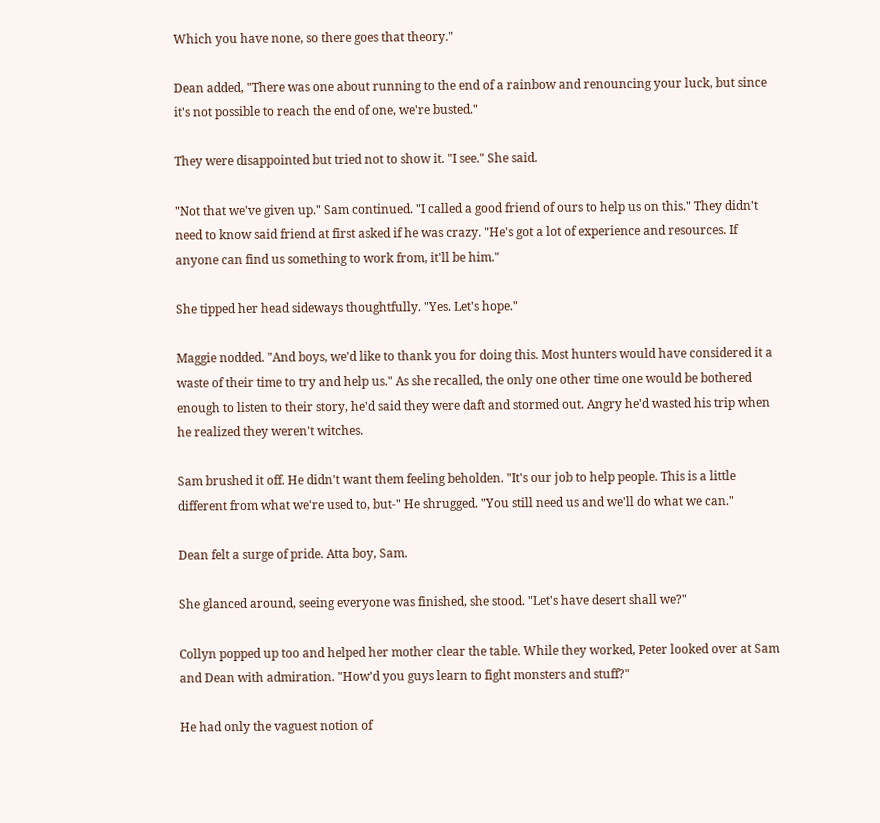Which you have none, so there goes that theory."

Dean added, "There was one about running to the end of a rainbow and renouncing your luck, but since it's not possible to reach the end of one, we're busted."

They were disappointed but tried not to show it. "I see." She said.

"Not that we've given up." Sam continued. "I called a good friend of ours to help us on this." They didn't need to know said friend at first asked if he was crazy. "He's got a lot of experience and resources. If anyone can find us something to work from, it'll be him."

She tipped her head sideways thoughtfully. "Yes. Let's hope."

Maggie nodded. "And boys, we'd like to thank you for doing this. Most hunters would have considered it a waste of their time to try and help us." As she recalled, the only one other time one would be bothered enough to listen to their story, he'd said they were daft and stormed out. Angry he'd wasted his trip when he realized they weren't witches.

Sam brushed it off. He didn't want them feeling beholden. "It's our job to help people. This is a little different from what we're used to, but-" He shrugged. "You still need us and we'll do what we can."

Dean felt a surge of pride. Atta boy, Sam.

She glanced around, seeing everyone was finished, she stood. "Let's have desert shall we?"

Collyn popped up too and helped her mother clear the table. While they worked, Peter looked over at Sam and Dean with admiration. "How'd you guys learn to fight monsters and stuff?"

He had only the vaguest notion of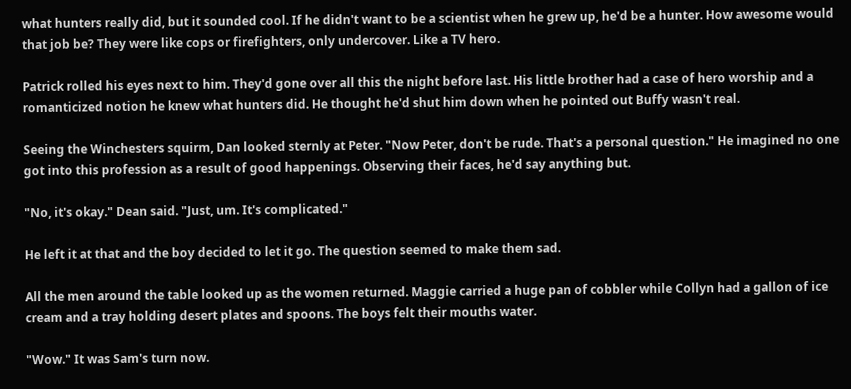what hunters really did, but it sounded cool. If he didn't want to be a scientist when he grew up, he'd be a hunter. How awesome would that job be? They were like cops or firefighters, only undercover. Like a TV hero.

Patrick rolled his eyes next to him. They'd gone over all this the night before last. His little brother had a case of hero worship and a romanticized notion he knew what hunters did. He thought he'd shut him down when he pointed out Buffy wasn't real.

Seeing the Winchesters squirm, Dan looked sternly at Peter. "Now Peter, don't be rude. That's a personal question." He imagined no one got into this profession as a result of good happenings. Observing their faces, he'd say anything but.

"No, it's okay." Dean said. "Just, um. It's complicated."

He left it at that and the boy decided to let it go. The question seemed to make them sad.

All the men around the table looked up as the women returned. Maggie carried a huge pan of cobbler while Collyn had a gallon of ice cream and a tray holding desert plates and spoons. The boys felt their mouths water.

"Wow." It was Sam's turn now.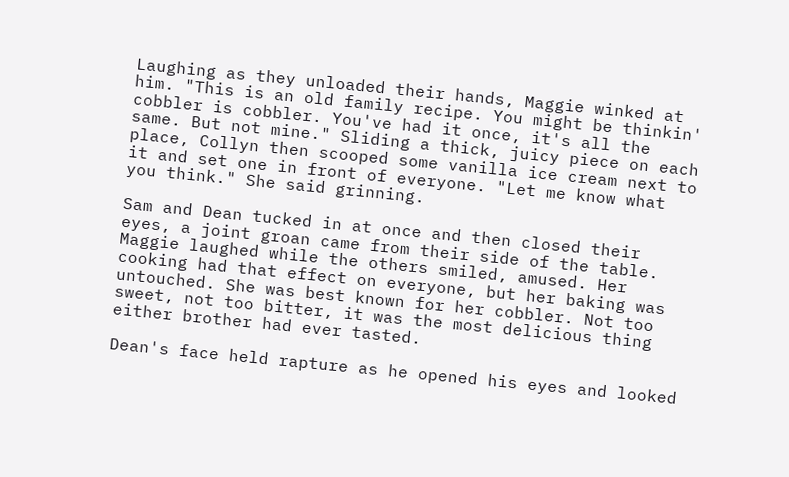Laughing as they unloaded their hands, Maggie winked at him. "This is an old family recipe. You might be thinkin' cobbler is cobbler. You've had it once, it's all the same. But not mine." Sliding a thick, juicy piece on each place, Collyn then scooped some vanilla ice cream next to it and set one in front of everyone. "Let me know what you think." She said grinning.

Sam and Dean tucked in at once and then closed their eyes, a joint groan came from their side of the table. Maggie laughed while the others smiled, amused. Her cooking had that effect on everyone, but her baking was untouched. She was best known for her cobbler. Not too sweet, not too bitter, it was the most delicious thing either brother had ever tasted.

Dean's face held rapture as he opened his eyes and looked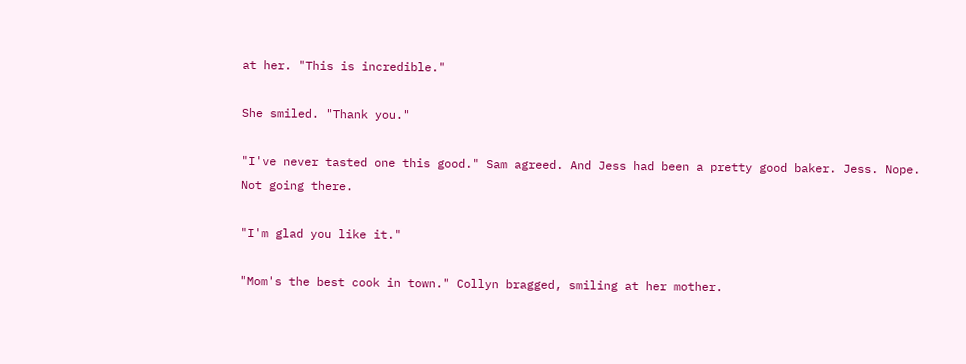at her. "This is incredible."

She smiled. "Thank you."

"I've never tasted one this good." Sam agreed. And Jess had been a pretty good baker. Jess. Nope. Not going there.

"I'm glad you like it."

"Mom's the best cook in town." Collyn bragged, smiling at her mother.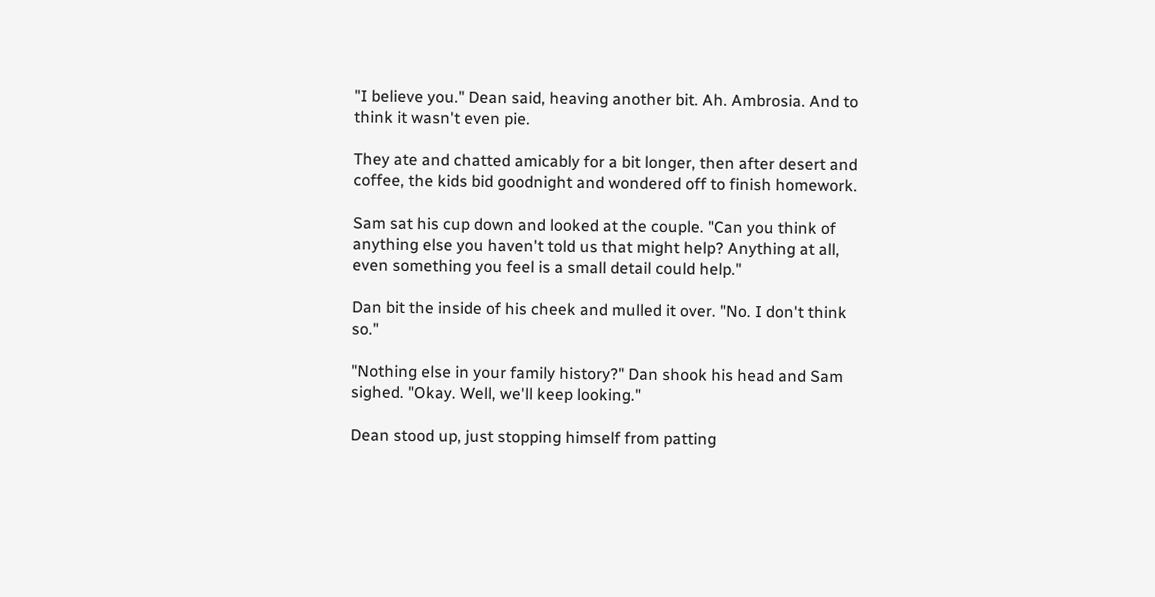"I believe you." Dean said, heaving another bit. Ah. Ambrosia. And to think it wasn't even pie.

They ate and chatted amicably for a bit longer, then after desert and coffee, the kids bid goodnight and wondered off to finish homework.

Sam sat his cup down and looked at the couple. "Can you think of anything else you haven't told us that might help? Anything at all, even something you feel is a small detail could help."

Dan bit the inside of his cheek and mulled it over. "No. I don't think so."

"Nothing else in your family history?" Dan shook his head and Sam sighed. "Okay. Well, we'll keep looking."

Dean stood up, just stopping himself from patting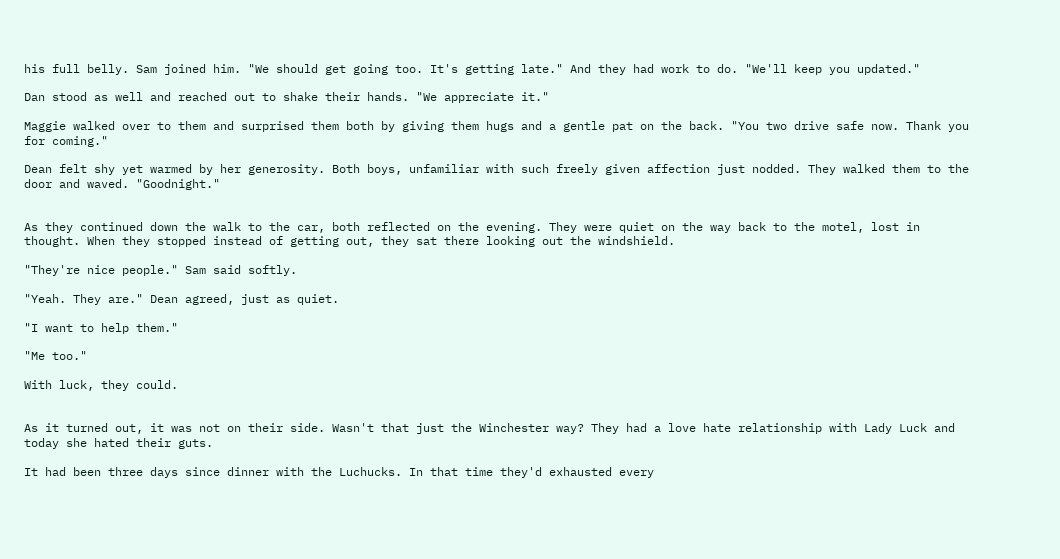his full belly. Sam joined him. "We should get going too. It's getting late." And they had work to do. "We'll keep you updated."

Dan stood as well and reached out to shake their hands. "We appreciate it."

Maggie walked over to them and surprised them both by giving them hugs and a gentle pat on the back. "You two drive safe now. Thank you for coming."

Dean felt shy yet warmed by her generosity. Both boys, unfamiliar with such freely given affection just nodded. They walked them to the door and waved. "Goodnight."


As they continued down the walk to the car, both reflected on the evening. They were quiet on the way back to the motel, lost in thought. When they stopped instead of getting out, they sat there looking out the windshield.

"They're nice people." Sam said softly.

"Yeah. They are." Dean agreed, just as quiet.

"I want to help them."

"Me too."

With luck, they could.


As it turned out, it was not on their side. Wasn't that just the Winchester way? They had a love hate relationship with Lady Luck and today she hated their guts.

It had been three days since dinner with the Luchucks. In that time they'd exhausted every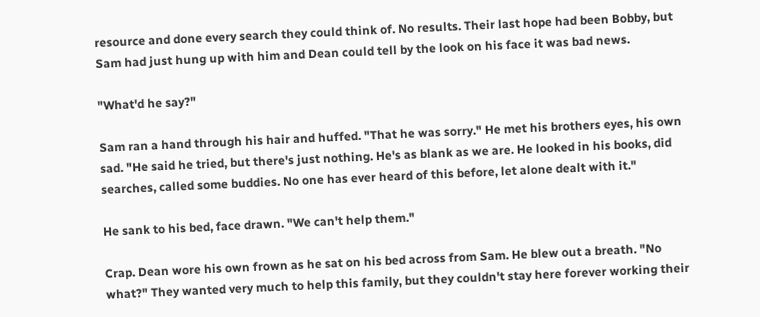resource and done every search they could think of. No results. Their last hope had been Bobby, but Sam had just hung up with him and Dean could tell by the look on his face it was bad news.

"What'd he say?"

Sam ran a hand through his hair and huffed. "That he was sorry." He met his brothers eyes, his own sad. "He said he tried, but there's just nothing. He's as blank as we are. He looked in his books, did searches, called some buddies. No one has ever heard of this before, let alone dealt with it."

He sank to his bed, face drawn. "We can't help them."

Crap. Dean wore his own frown as he sat on his bed across from Sam. He blew out a breath. "No what?" They wanted very much to help this family, but they couldn't stay here forever working their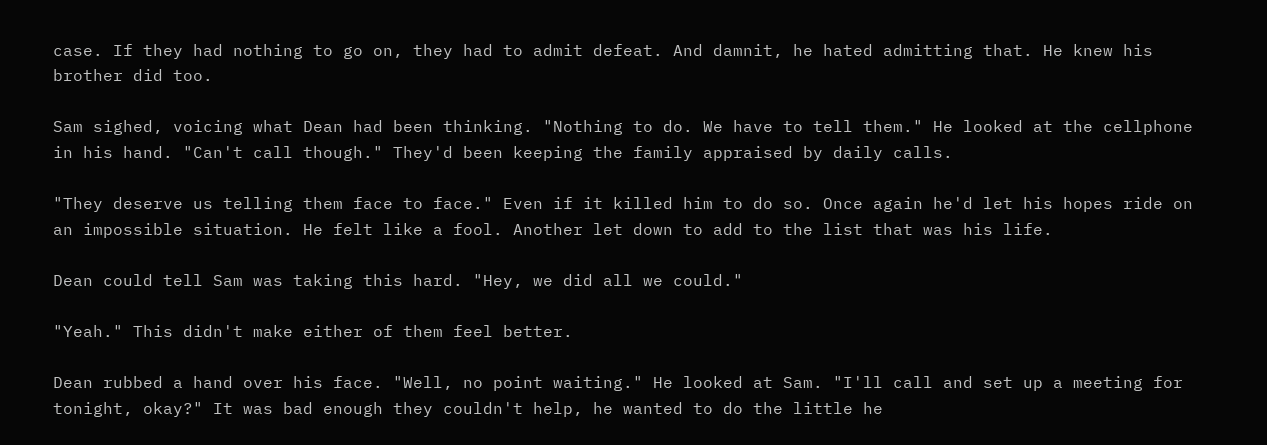case. If they had nothing to go on, they had to admit defeat. And damnit, he hated admitting that. He knew his brother did too.

Sam sighed, voicing what Dean had been thinking. "Nothing to do. We have to tell them." He looked at the cellphone in his hand. "Can't call though." They'd been keeping the family appraised by daily calls.

"They deserve us telling them face to face." Even if it killed him to do so. Once again he'd let his hopes ride on an impossible situation. He felt like a fool. Another let down to add to the list that was his life.

Dean could tell Sam was taking this hard. "Hey, we did all we could."

"Yeah." This didn't make either of them feel better.

Dean rubbed a hand over his face. "Well, no point waiting." He looked at Sam. "I'll call and set up a meeting for tonight, okay?" It was bad enough they couldn't help, he wanted to do the little he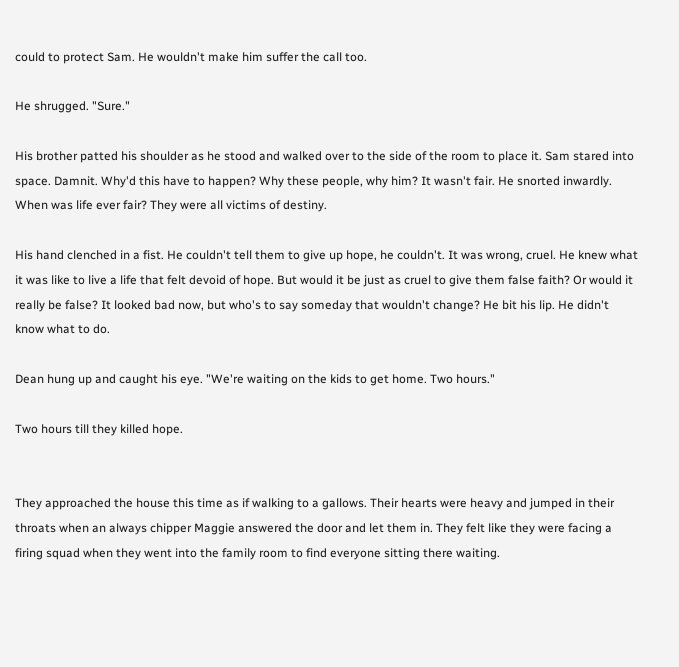could to protect Sam. He wouldn't make him suffer the call too.

He shrugged. "Sure."

His brother patted his shoulder as he stood and walked over to the side of the room to place it. Sam stared into space. Damnit. Why'd this have to happen? Why these people, why him? It wasn't fair. He snorted inwardly. When was life ever fair? They were all victims of destiny.

His hand clenched in a fist. He couldn't tell them to give up hope, he couldn't. It was wrong, cruel. He knew what it was like to live a life that felt devoid of hope. But would it be just as cruel to give them false faith? Or would it really be false? It looked bad now, but who's to say someday that wouldn't change? He bit his lip. He didn't know what to do.

Dean hung up and caught his eye. "We're waiting on the kids to get home. Two hours."

Two hours till they killed hope.


They approached the house this time as if walking to a gallows. Their hearts were heavy and jumped in their throats when an always chipper Maggie answered the door and let them in. They felt like they were facing a firing squad when they went into the family room to find everyone sitting there waiting.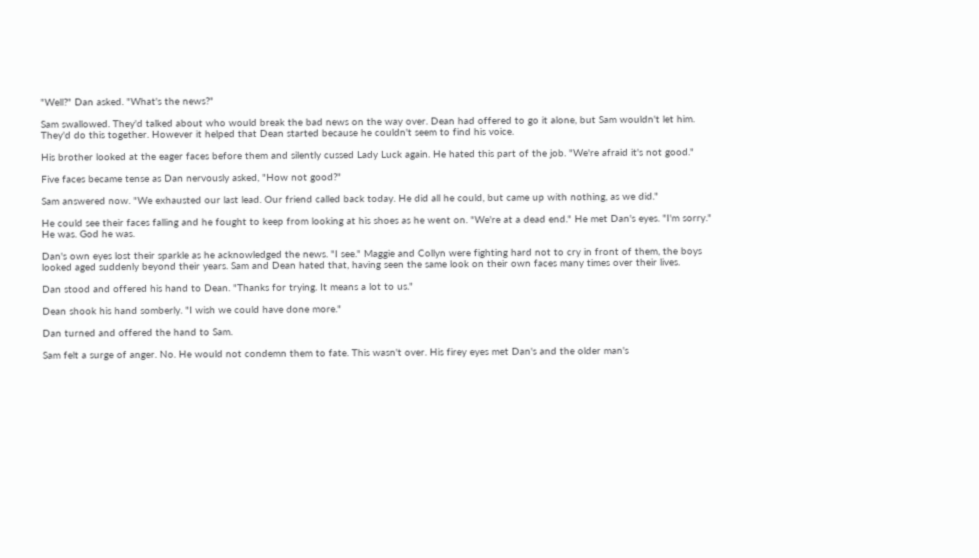"Well?" Dan asked. "What's the news?"

Sam swallowed. They'd talked about who would break the bad news on the way over. Dean had offered to go it alone, but Sam wouldn't let him. They'd do this together. However it helped that Dean started because he couldn't seem to find his voice.

His brother looked at the eager faces before them and silently cussed Lady Luck again. He hated this part of the job. "We're afraid it's not good."

Five faces became tense as Dan nervously asked, "How not good?"

Sam answered now. "We exhausted our last lead. Our friend called back today. He did all he could, but came up with nothing, as we did."

He could see their faces falling and he fought to keep from looking at his shoes as he went on. "We're at a dead end." He met Dan's eyes. "I'm sorry." He was. God he was.

Dan's own eyes lost their sparkle as he acknowledged the news. "I see." Maggie and Collyn were fighting hard not to cry in front of them, the boys looked aged suddenly beyond their years. Sam and Dean hated that, having seen the same look on their own faces many times over their lives.

Dan stood and offered his hand to Dean. "Thanks for trying. It means a lot to us."

Dean shook his hand somberly. "I wish we could have done more."

Dan turned and offered the hand to Sam.

Sam felt a surge of anger. No. He would not condemn them to fate. This wasn't over. His firey eyes met Dan's and the older man's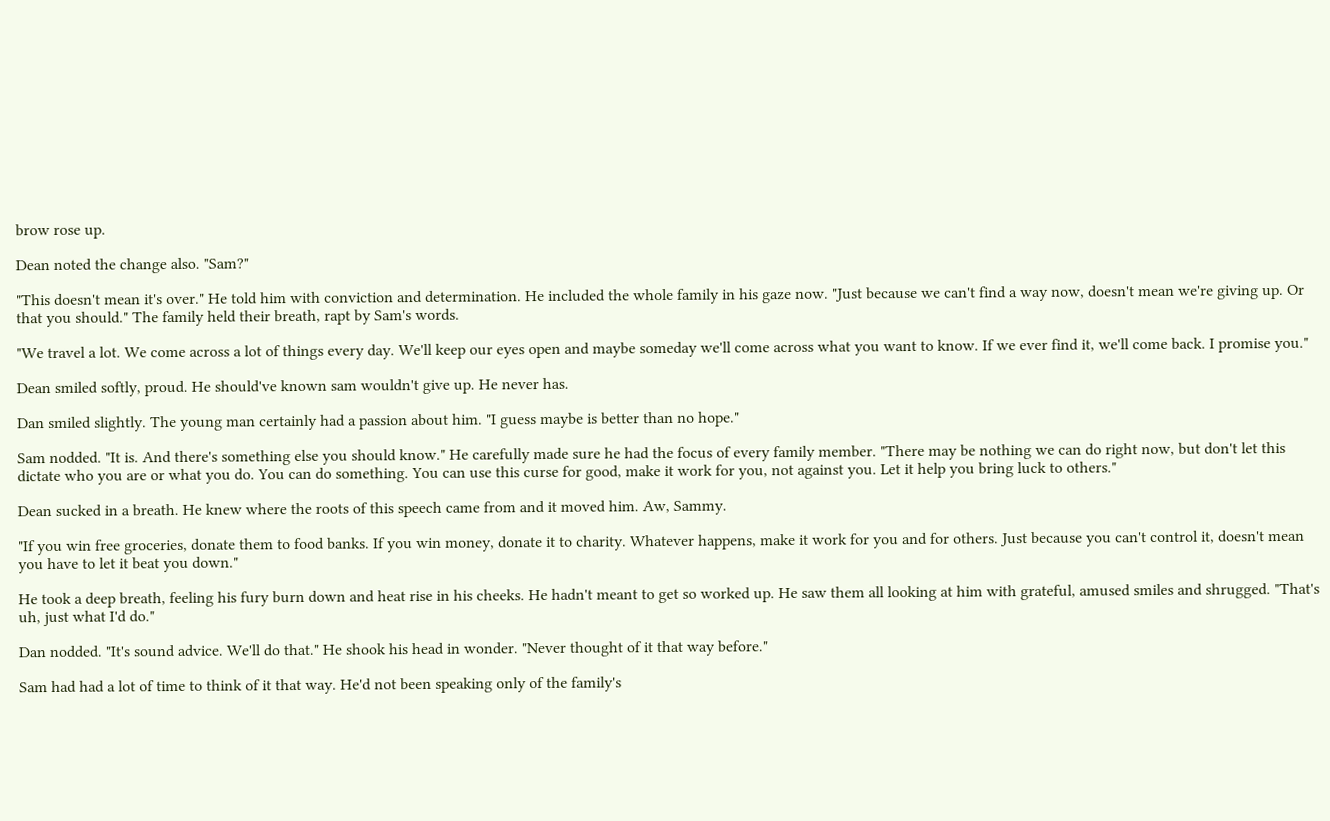brow rose up.

Dean noted the change also. "Sam?"

"This doesn't mean it's over." He told him with conviction and determination. He included the whole family in his gaze now. "Just because we can't find a way now, doesn't mean we're giving up. Or that you should." The family held their breath, rapt by Sam's words.

"We travel a lot. We come across a lot of things every day. We'll keep our eyes open and maybe someday we'll come across what you want to know. If we ever find it, we'll come back. I promise you."

Dean smiled softly, proud. He should've known sam wouldn't give up. He never has.

Dan smiled slightly. The young man certainly had a passion about him. "I guess maybe is better than no hope."

Sam nodded. "It is. And there's something else you should know." He carefully made sure he had the focus of every family member. "There may be nothing we can do right now, but don't let this dictate who you are or what you do. You can do something. You can use this curse for good, make it work for you, not against you. Let it help you bring luck to others."

Dean sucked in a breath. He knew where the roots of this speech came from and it moved him. Aw, Sammy.

"If you win free groceries, donate them to food banks. If you win money, donate it to charity. Whatever happens, make it work for you and for others. Just because you can't control it, doesn't mean you have to let it beat you down."

He took a deep breath, feeling his fury burn down and heat rise in his cheeks. He hadn't meant to get so worked up. He saw them all looking at him with grateful, amused smiles and shrugged. "That's uh, just what I'd do."

Dan nodded. "It's sound advice. We'll do that." He shook his head in wonder. "Never thought of it that way before."

Sam had had a lot of time to think of it that way. He'd not been speaking only of the family's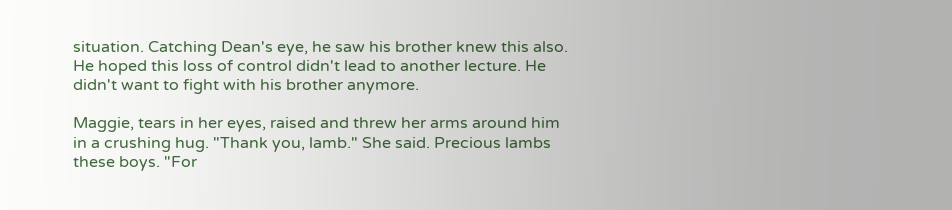situation. Catching Dean's eye, he saw his brother knew this also. He hoped this loss of control didn't lead to another lecture. He didn't want to fight with his brother anymore.

Maggie, tears in her eyes, raised and threw her arms around him in a crushing hug. "Thank you, lamb." She said. Precious lambs these boys. "For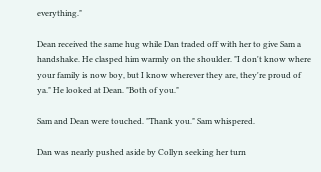everything."

Dean received the same hug while Dan traded off with her to give Sam a handshake. He clasped him warmly on the shoulder. "I don't know where your family is now boy, but I know wherever they are, they're proud of ya." He looked at Dean. "Both of you."

Sam and Dean were touched. "Thank you." Sam whispered.

Dan was nearly pushed aside by Collyn seeking her turn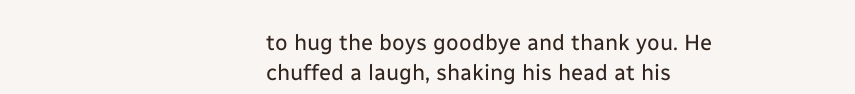to hug the boys goodbye and thank you. He chuffed a laugh, shaking his head at his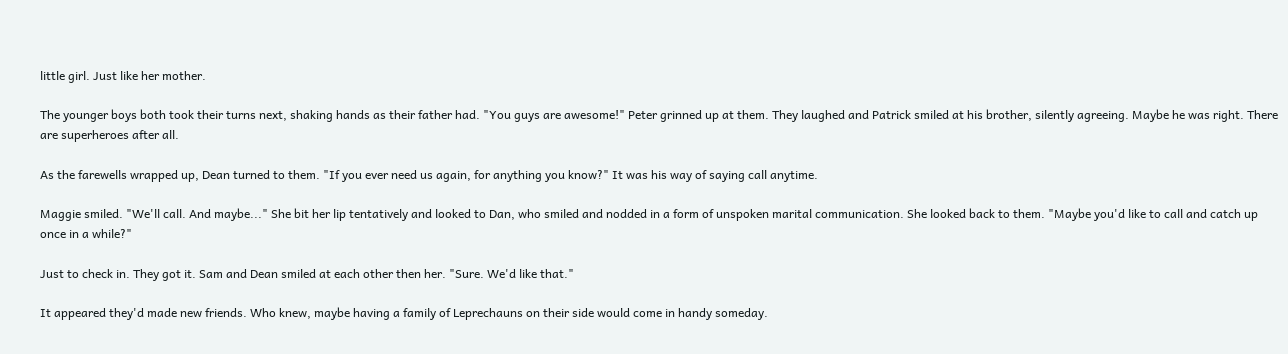little girl. Just like her mother.

The younger boys both took their turns next, shaking hands as their father had. "You guys are awesome!" Peter grinned up at them. They laughed and Patrick smiled at his brother, silently agreeing. Maybe he was right. There are superheroes after all.

As the farewells wrapped up, Dean turned to them. "If you ever need us again, for anything you know?" It was his way of saying call anytime.

Maggie smiled. "We'll call. And maybe..." She bit her lip tentatively and looked to Dan, who smiled and nodded in a form of unspoken marital communication. She looked back to them. "Maybe you'd like to call and catch up once in a while?"

Just to check in. They got it. Sam and Dean smiled at each other then her. "Sure. We'd like that."

It appeared they'd made new friends. Who knew, maybe having a family of Leprechauns on their side would come in handy someday.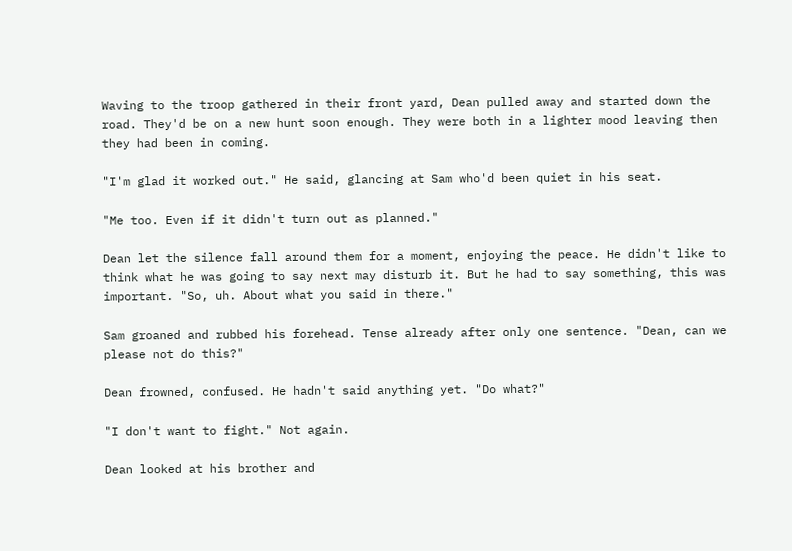Waving to the troop gathered in their front yard, Dean pulled away and started down the road. They'd be on a new hunt soon enough. They were both in a lighter mood leaving then they had been in coming.

"I'm glad it worked out." He said, glancing at Sam who'd been quiet in his seat.

"Me too. Even if it didn't turn out as planned."

Dean let the silence fall around them for a moment, enjoying the peace. He didn't like to think what he was going to say next may disturb it. But he had to say something, this was important. "So, uh. About what you said in there."

Sam groaned and rubbed his forehead. Tense already after only one sentence. "Dean, can we please not do this?"

Dean frowned, confused. He hadn't said anything yet. "Do what?"

"I don't want to fight." Not again.

Dean looked at his brother and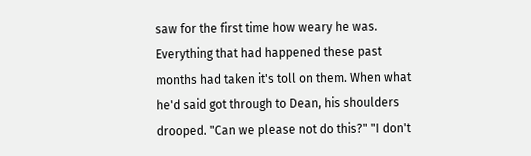saw for the first time how weary he was. Everything that had happened these past months had taken it's toll on them. When what he'd said got through to Dean, his shoulders drooped. "Can we please not do this?" "I don't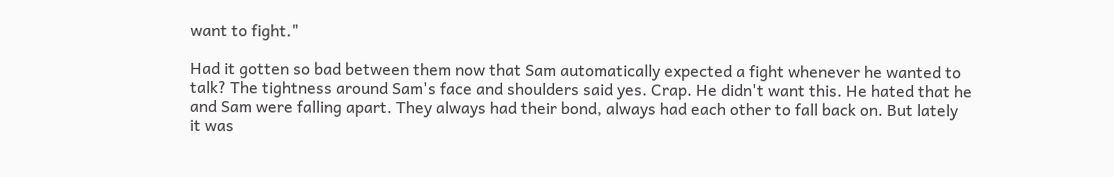want to fight."

Had it gotten so bad between them now that Sam automatically expected a fight whenever he wanted to talk? The tightness around Sam's face and shoulders said yes. Crap. He didn't want this. He hated that he and Sam were falling apart. They always had their bond, always had each other to fall back on. But lately it was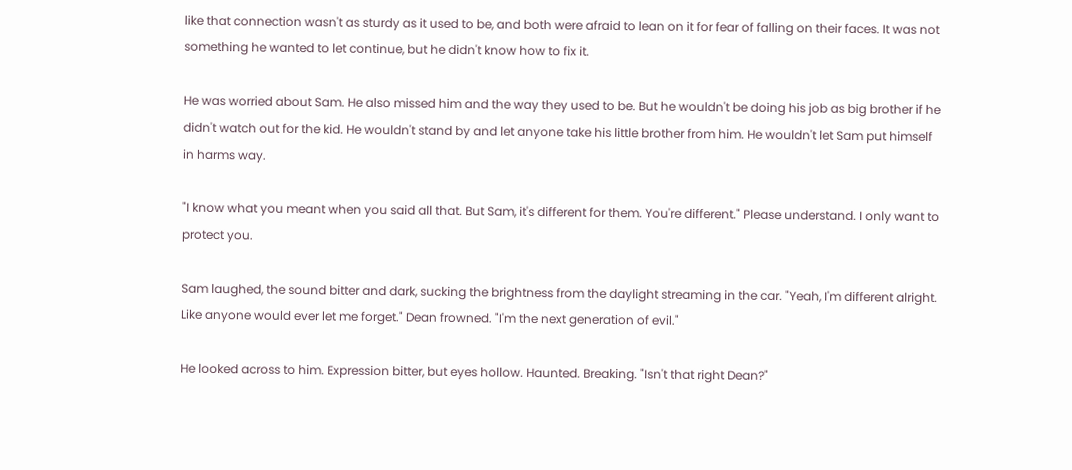like that connection wasn't as sturdy as it used to be, and both were afraid to lean on it for fear of falling on their faces. It was not something he wanted to let continue, but he didn't know how to fix it.

He was worried about Sam. He also missed him and the way they used to be. But he wouldn't be doing his job as big brother if he didn't watch out for the kid. He wouldn't stand by and let anyone take his little brother from him. He wouldn't let Sam put himself in harms way.

"I know what you meant when you said all that. But Sam, it's different for them. You're different." Please understand. I only want to protect you.

Sam laughed, the sound bitter and dark, sucking the brightness from the daylight streaming in the car. "Yeah, I'm different alright. Like anyone would ever let me forget." Dean frowned. "I'm the next generation of evil."

He looked across to him. Expression bitter, but eyes hollow. Haunted. Breaking. "Isn't that right Dean?"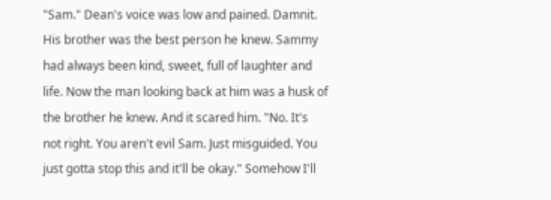"Sam." Dean's voice was low and pained. Damnit. His brother was the best person he knew. Sammy had always been kind, sweet, full of laughter and life. Now the man looking back at him was a husk of the brother he knew. And it scared him. "No. It's not right. You aren't evil Sam. Just misguided. You just gotta stop this and it'll be okay." Somehow I'll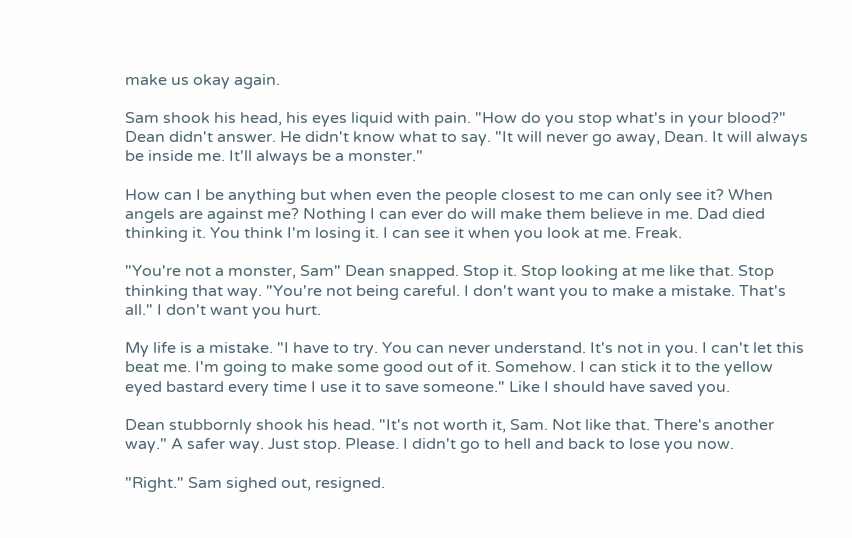make us okay again.

Sam shook his head, his eyes liquid with pain. "How do you stop what's in your blood?" Dean didn't answer. He didn't know what to say. "It will never go away, Dean. It will always be inside me. It'll always be a monster."

How can I be anything but when even the people closest to me can only see it? When angels are against me? Nothing I can ever do will make them believe in me. Dad died thinking it. You think I'm losing it. I can see it when you look at me. Freak.

"You're not a monster, Sam" Dean snapped. Stop it. Stop looking at me like that. Stop thinking that way. "You're not being careful. I don't want you to make a mistake. That's all." I don't want you hurt.

My life is a mistake. "I have to try. You can never understand. It's not in you. I can't let this beat me. I'm going to make some good out of it. Somehow. I can stick it to the yellow eyed bastard every time I use it to save someone." Like I should have saved you.

Dean stubbornly shook his head. "It's not worth it, Sam. Not like that. There's another way." A safer way. Just stop. Please. I didn't go to hell and back to lose you now.

"Right." Sam sighed out, resigned.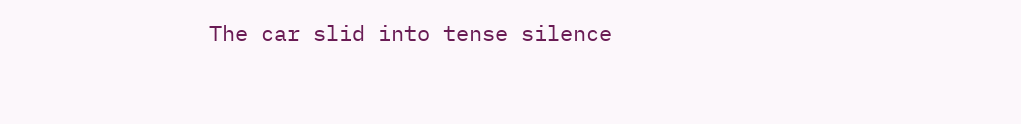The car slid into tense silence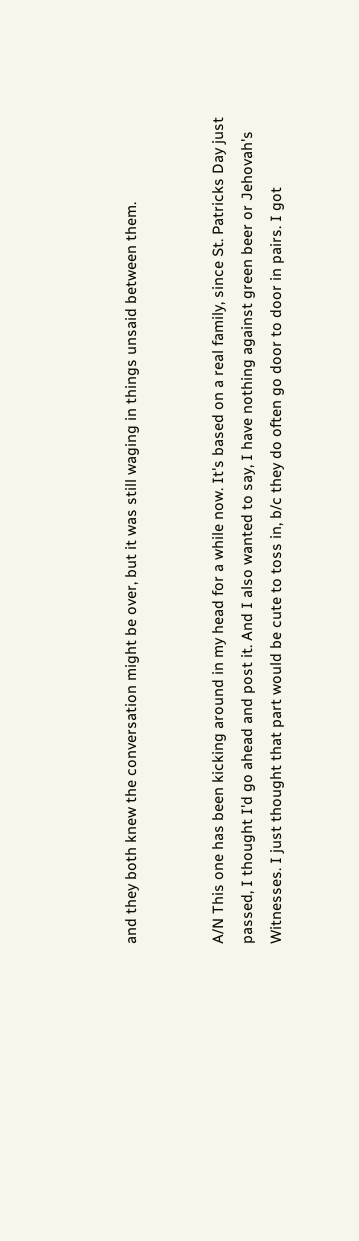and they both knew the conversation might be over, but it was still waging in things unsaid between them.


A/N This one has been kicking around in my head for a while now. It's based on a real family, since St. Patricks Day just passed, I thought I'd go ahead and post it. And I also wanted to say, I have nothing against green beer or Jehovah's Witnesses. I just thought that part would be cute to toss in, b/c they do often go door to door in pairs. I got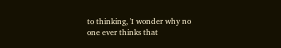to thinking, 'I wonder why no one ever thinks that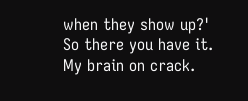when they show up?' So there you have it. My brain on crack.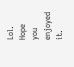Lol. Hope you enjoyed it.